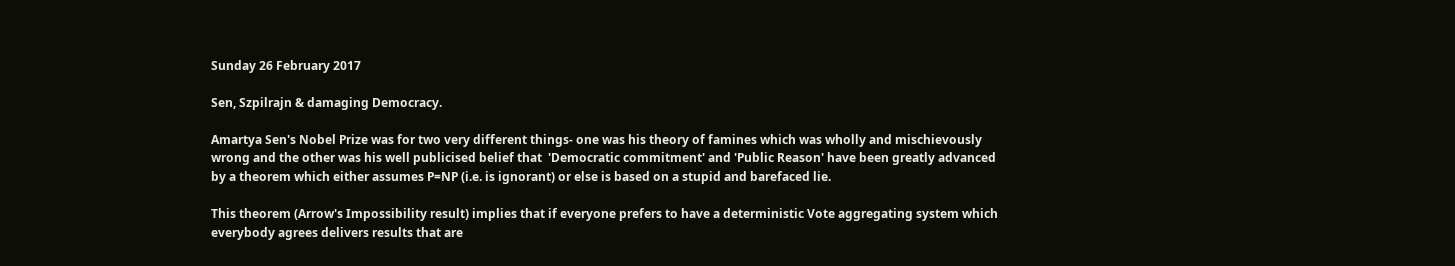Sunday 26 February 2017

Sen, Szpilrajn & damaging Democracy.

Amartya Sen's Nobel Prize was for two very different things- one was his theory of famines which was wholly and mischievously wrong and the other was his well publicised belief that  'Democratic commitment' and 'Public Reason' have been greatly advanced by a theorem which either assumes P=NP (i.e. is ignorant) or else is based on a stupid and barefaced lie.

This theorem (Arrow's Impossibility result) implies that if everyone prefers to have a deterministic Vote aggregating system which everybody agrees delivers results that are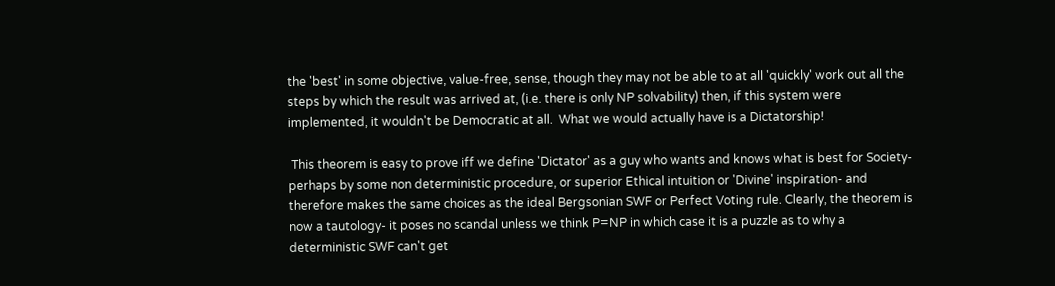the 'best' in some objective, value-free, sense, though they may not be able to at all 'quickly' work out all the steps by which the result was arrived at, (i.e. there is only NP solvability) then, if this system were implemented, it wouldn't be Democratic at all.  What we would actually have is a Dictatorship!

 This theorem is easy to prove iff we define 'Dictator' as a guy who wants and knows what is best for Society- perhaps by some non deterministic procedure, or superior Ethical intuition or 'Divine' inspiration- and therefore makes the same choices as the ideal Bergsonian SWF or Perfect Voting rule. Clearly, the theorem is now a tautology- it poses no scandal unless we think P=NP in which case it is a puzzle as to why a deterministic SWF can't get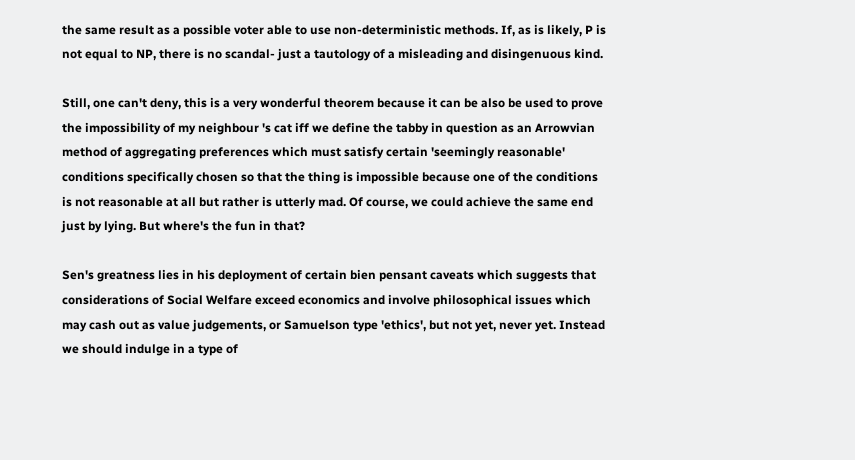the same result as a possible voter able to use non-deterministic methods. If, as is likely, P is not equal to NP, there is no scandal- just a tautology of a misleading and disingenuous kind.

Still, one can't deny, this is a very wonderful theorem because it can be also be used to prove the impossibility of my neighbour 's cat iff we define the tabby in question as an Arrowvian method of aggregating preferences which must satisfy certain 'seemingly reasonable' conditions specifically chosen so that the thing is impossible because one of the conditions is not reasonable at all but rather is utterly mad. Of course, we could achieve the same end just by lying. But where's the fun in that?

Sen's greatness lies in his deployment of certain bien pensant caveats which suggests that considerations of Social Welfare exceed economics and involve philosophical issues which may cash out as value judgements, or Samuelson type 'ethics', but not yet, never yet. Instead we should indulge in a type of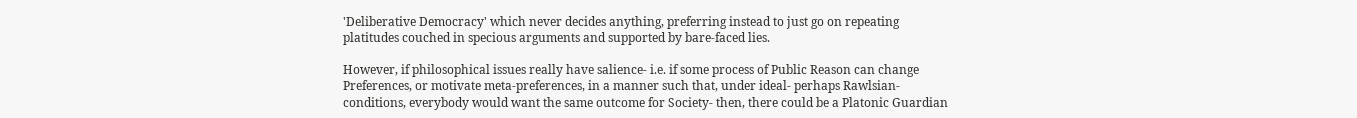'Deliberative Democracy' which never decides anything, preferring instead to just go on repeating platitudes couched in specious arguments and supported by bare-faced lies.

However, if philosophical issues really have salience- i.e. if some process of Public Reason can change Preferences, or motivate meta-preferences, in a manner such that, under ideal- perhaps Rawlsian- conditions, everybody would want the same outcome for Society- then, there could be a Platonic Guardian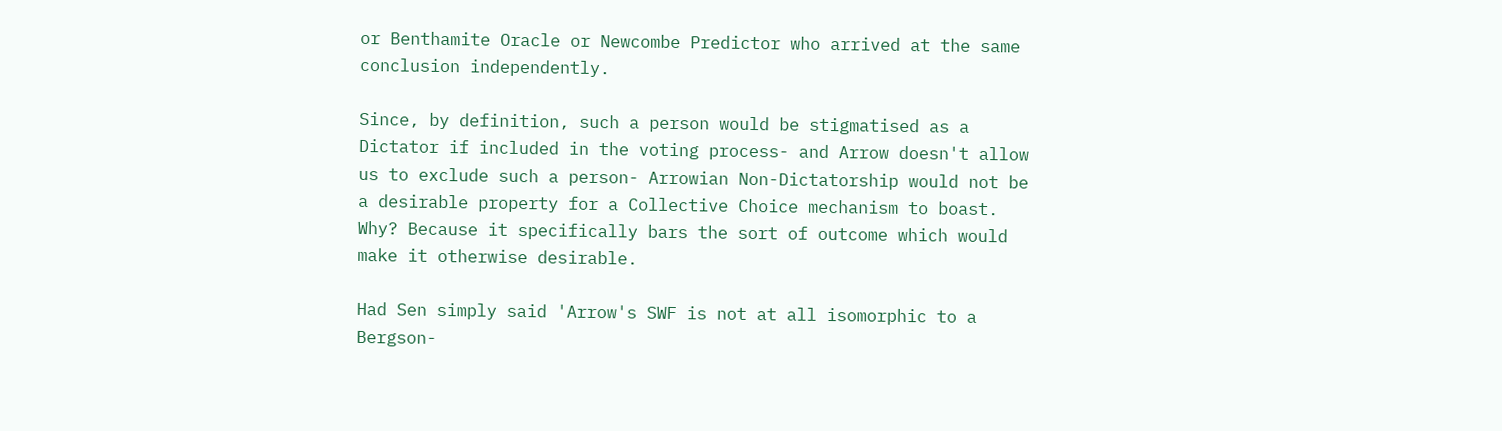or Benthamite Oracle or Newcombe Predictor who arrived at the same conclusion independently.

Since, by definition, such a person would be stigmatised as a Dictator if included in the voting process- and Arrow doesn't allow us to exclude such a person- Arrowian Non-Dictatorship would not be a desirable property for a Collective Choice mechanism to boast. Why? Because it specifically bars the sort of outcome which would make it otherwise desirable.

Had Sen simply said 'Arrow's SWF is not at all isomorphic to a Bergson-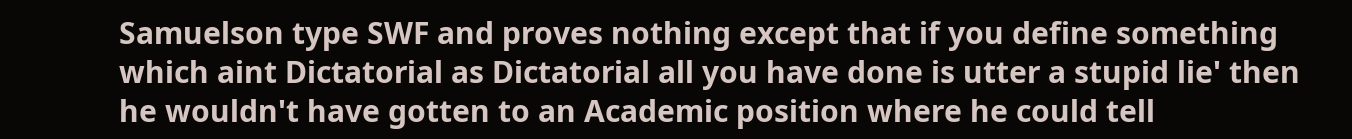Samuelson type SWF and proves nothing except that if you define something which aint Dictatorial as Dictatorial all you have done is utter a stupid lie' then he wouldn't have gotten to an Academic position where he could tell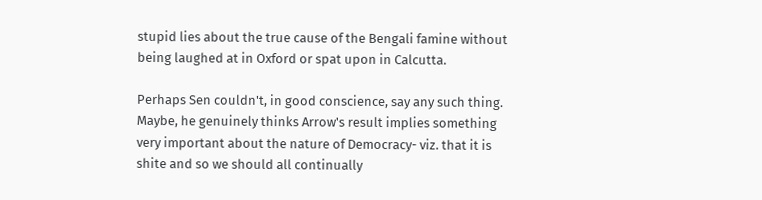stupid lies about the true cause of the Bengali famine without being laughed at in Oxford or spat upon in Calcutta.

Perhaps Sen couldn't, in good conscience, say any such thing. Maybe, he genuinely thinks Arrow's result implies something very important about the nature of Democracy- viz. that it is shite and so we should all continually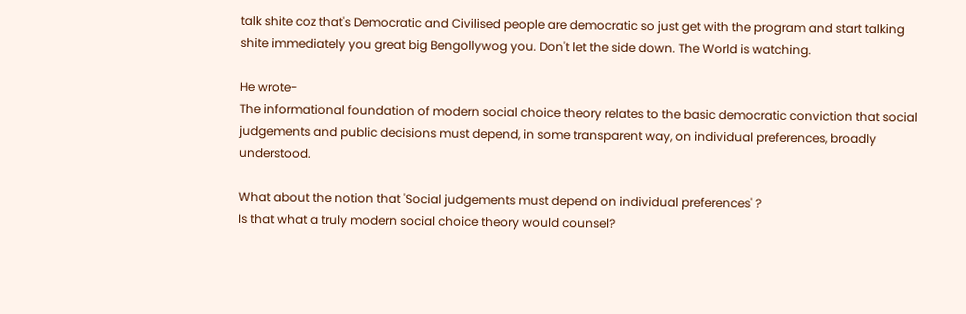talk shite coz that's Democratic and Civilised people are democratic so just get with the program and start talking shite immediately you great big Bengollywog you. Don't let the side down. The World is watching.

He wrote-
The informational foundation of modern social choice theory relates to the basic democratic conviction that social judgements and public decisions must depend, in some transparent way, on individual preferences, broadly understood.

What about the notion that 'Social judgements must depend on individual preferences' ?
Is that what a truly modern social choice theory would counsel?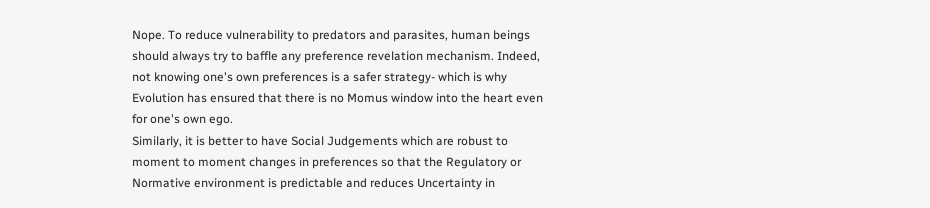Nope. To reduce vulnerability to predators and parasites, human beings should always try to baffle any preference revelation mechanism. Indeed, not knowing one's own preferences is a safer strategy- which is why Evolution has ensured that there is no Momus window into the heart even for one's own ego.
Similarly, it is better to have Social Judgements which are robust to moment to moment changes in preferences so that the Regulatory or Normative environment is predictable and reduces Uncertainty in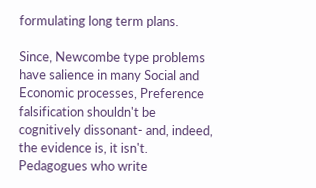formulating long term plans.

Since, Newcombe type problems have salience in many Social and Economic processes, Preference falsification shouldn't be cognitively dissonant- and, indeed, the evidence is, it isn't. Pedagogues who write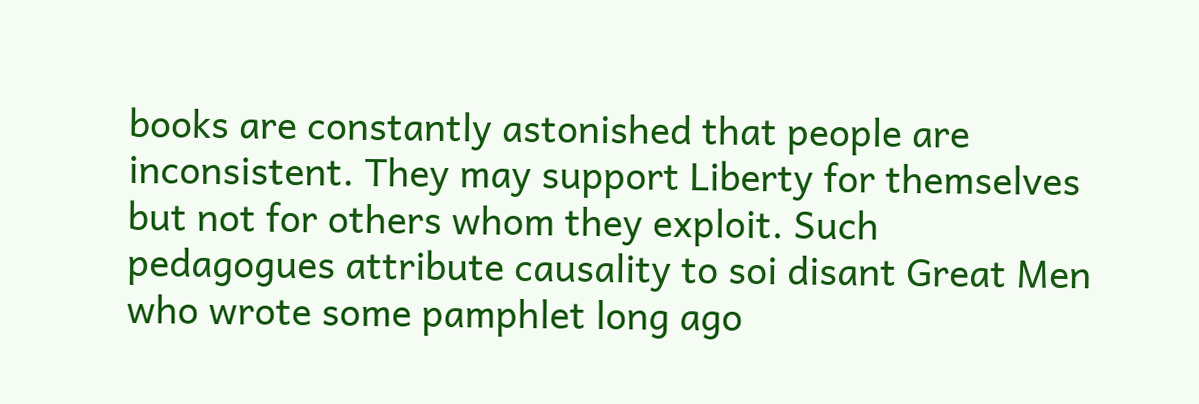books are constantly astonished that people are inconsistent. They may support Liberty for themselves but not for others whom they exploit. Such pedagogues attribute causality to soi disant Great Men who wrote some pamphlet long ago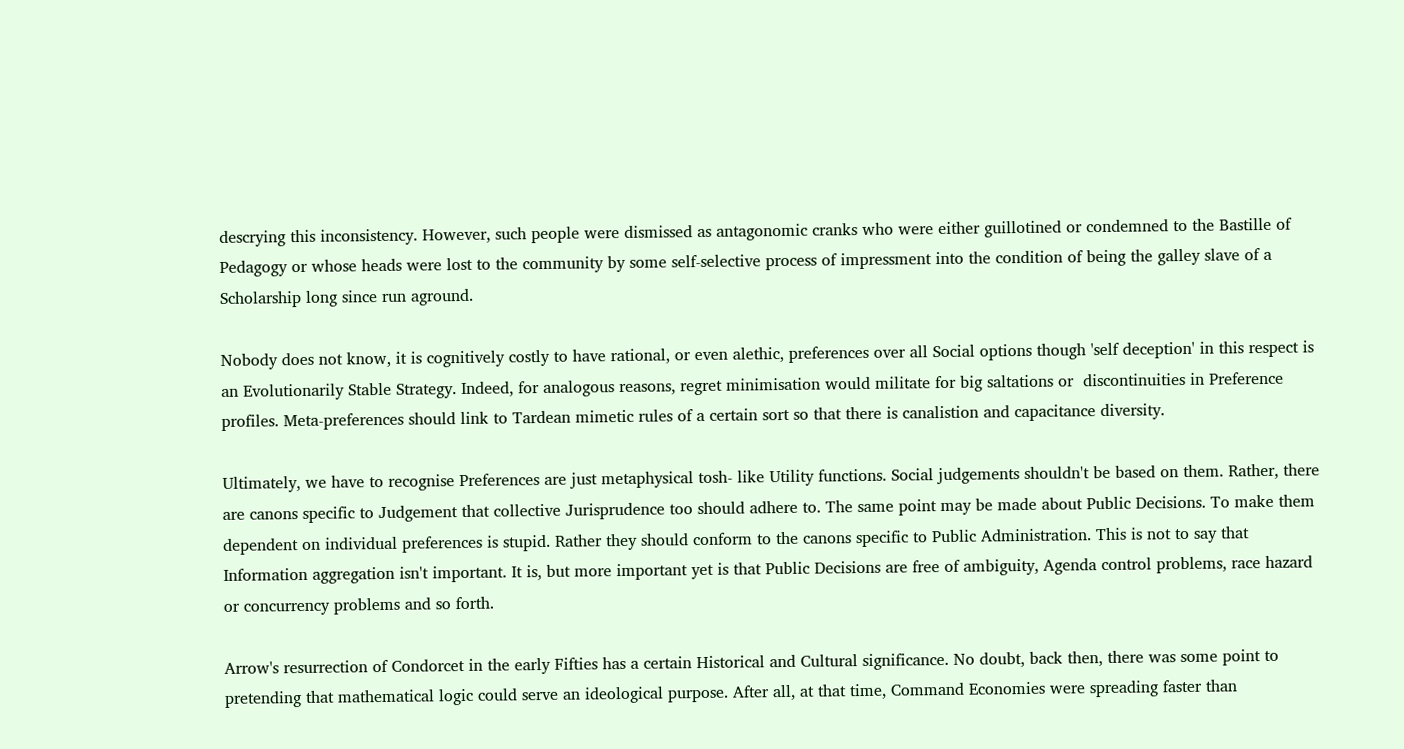descrying this inconsistency. However, such people were dismissed as antagonomic cranks who were either guillotined or condemned to the Bastille of Pedagogy or whose heads were lost to the community by some self-selective process of impressment into the condition of being the galley slave of a Scholarship long since run aground.

Nobody does not know, it is cognitively costly to have rational, or even alethic, preferences over all Social options though 'self deception' in this respect is an Evolutionarily Stable Strategy. Indeed, for analogous reasons, regret minimisation would militate for big saltations or  discontinuities in Preference profiles. Meta-preferences should link to Tardean mimetic rules of a certain sort so that there is canalistion and capacitance diversity.

Ultimately, we have to recognise Preferences are just metaphysical tosh- like Utility functions. Social judgements shouldn't be based on them. Rather, there are canons specific to Judgement that collective Jurisprudence too should adhere to. The same point may be made about Public Decisions. To make them dependent on individual preferences is stupid. Rather they should conform to the canons specific to Public Administration. This is not to say that Information aggregation isn't important. It is, but more important yet is that Public Decisions are free of ambiguity, Agenda control problems, race hazard or concurrency problems and so forth.

Arrow's resurrection of Condorcet in the early Fifties has a certain Historical and Cultural significance. No doubt, back then, there was some point to pretending that mathematical logic could serve an ideological purpose. After all, at that time, Command Economies were spreading faster than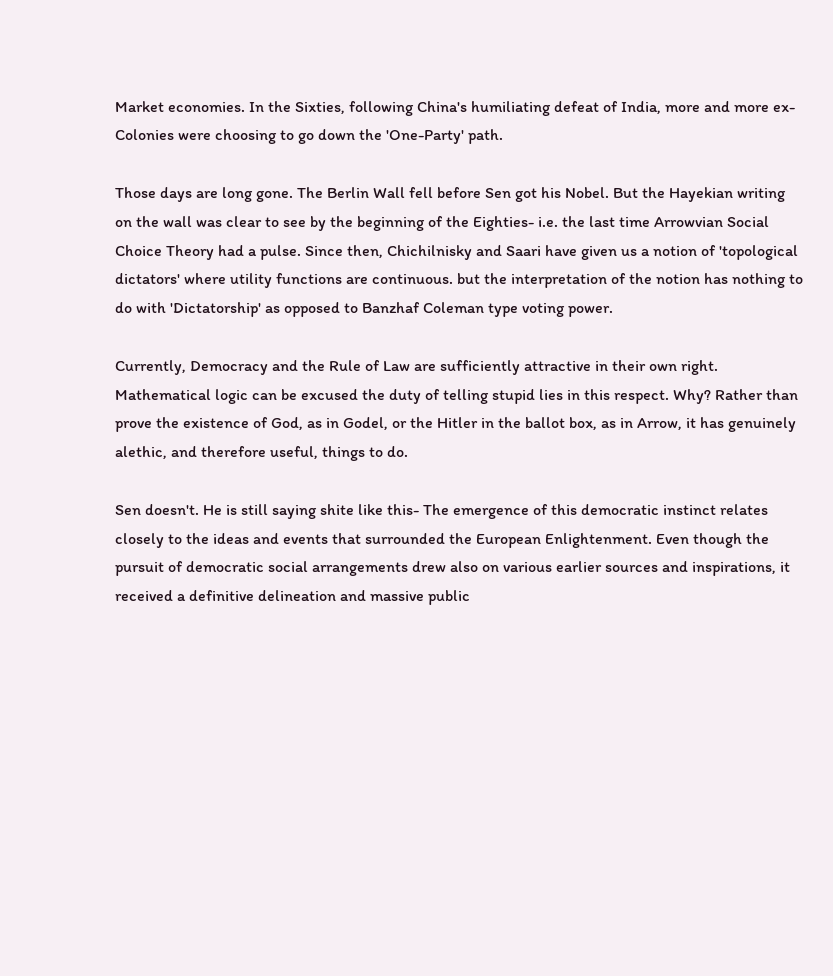Market economies. In the Sixties, following China's humiliating defeat of India, more and more ex-Colonies were choosing to go down the 'One-Party' path.

Those days are long gone. The Berlin Wall fell before Sen got his Nobel. But the Hayekian writing on the wall was clear to see by the beginning of the Eighties- i.e. the last time Arrowvian Social Choice Theory had a pulse. Since then, Chichilnisky and Saari have given us a notion of 'topological dictators' where utility functions are continuous. but the interpretation of the notion has nothing to do with 'Dictatorship' as opposed to Banzhaf Coleman type voting power.

Currently, Democracy and the Rule of Law are sufficiently attractive in their own right. Mathematical logic can be excused the duty of telling stupid lies in this respect. Why? Rather than prove the existence of God, as in Godel, or the Hitler in the ballot box, as in Arrow, it has genuinely alethic, and therefore useful, things to do.

Sen doesn't. He is still saying shite like this- The emergence of this democratic instinct relates closely to the ideas and events that surrounded the European Enlightenment. Even though the pursuit of democratic social arrangements drew also on various earlier sources and inspirations, it received a definitive delineation and massive public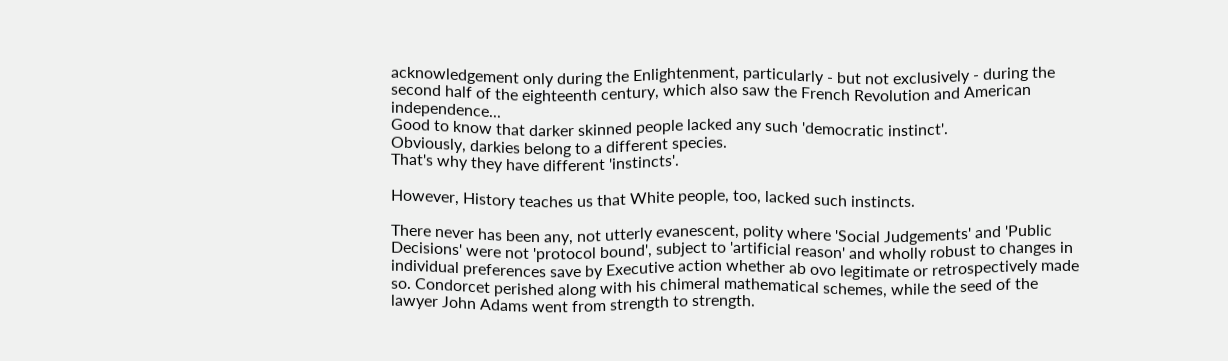acknowledgement only during the Enlightenment, particularly - but not exclusively - during the second half of the eighteenth century, which also saw the French Revolution and American independence...
Good to know that darker skinned people lacked any such 'democratic instinct'.
Obviously, darkies belong to a different species.
That's why they have different 'instincts'.

However, History teaches us that White people, too, lacked such instincts.

There never has been any, not utterly evanescent, polity where 'Social Judgements' and 'Public Decisions' were not 'protocol bound', subject to 'artificial reason' and wholly robust to changes in individual preferences save by Executive action whether ab ovo legitimate or retrospectively made so. Condorcet perished along with his chimeral mathematical schemes, while the seed of the lawyer John Adams went from strength to strength.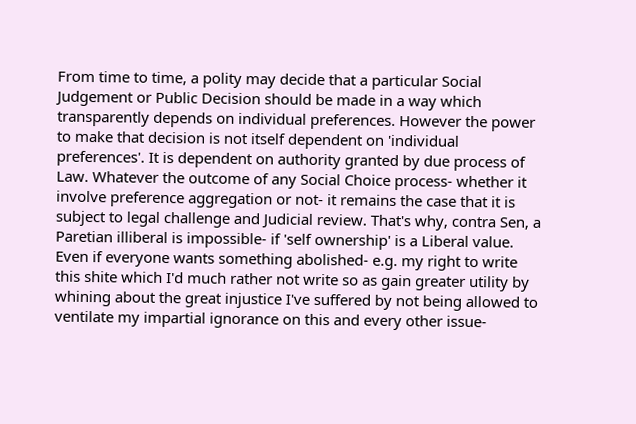From time to time, a polity may decide that a particular Social Judgement or Public Decision should be made in a way which transparently depends on individual preferences. However the power to make that decision is not itself dependent on 'individual preferences'. It is dependent on authority granted by due process of Law. Whatever the outcome of any Social Choice process- whether it involve preference aggregation or not- it remains the case that it is subject to legal challenge and Judicial review. That's why, contra Sen, a Paretian illiberal is impossible- if 'self ownership' is a Liberal value. Even if everyone wants something abolished- e.g. my right to write this shite which I'd much rather not write so as gain greater utility by whining about the great injustice I've suffered by not being allowed to ventilate my impartial ignorance on this and every other issue-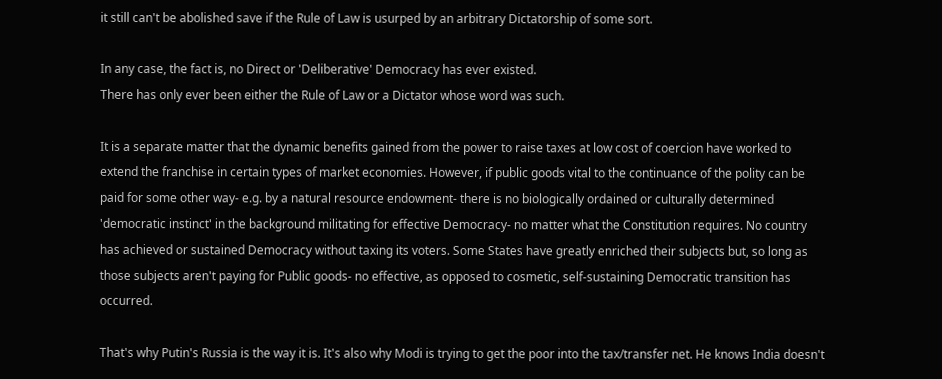it still can't be abolished save if the Rule of Law is usurped by an arbitrary Dictatorship of some sort.

In any case, the fact is, no Direct or 'Deliberative' Democracy has ever existed.
There has only ever been either the Rule of Law or a Dictator whose word was such.

It is a separate matter that the dynamic benefits gained from the power to raise taxes at low cost of coercion have worked to extend the franchise in certain types of market economies. However, if public goods vital to the continuance of the polity can be paid for some other way- e.g. by a natural resource endowment- there is no biologically ordained or culturally determined 'democratic instinct' in the background militating for effective Democracy- no matter what the Constitution requires. No country has achieved or sustained Democracy without taxing its voters. Some States have greatly enriched their subjects but, so long as those subjects aren't paying for Public goods- no effective, as opposed to cosmetic, self-sustaining Democratic transition has occurred.

That's why Putin's Russia is the way it is. It's also why Modi is trying to get the poor into the tax/transfer net. He knows India doesn't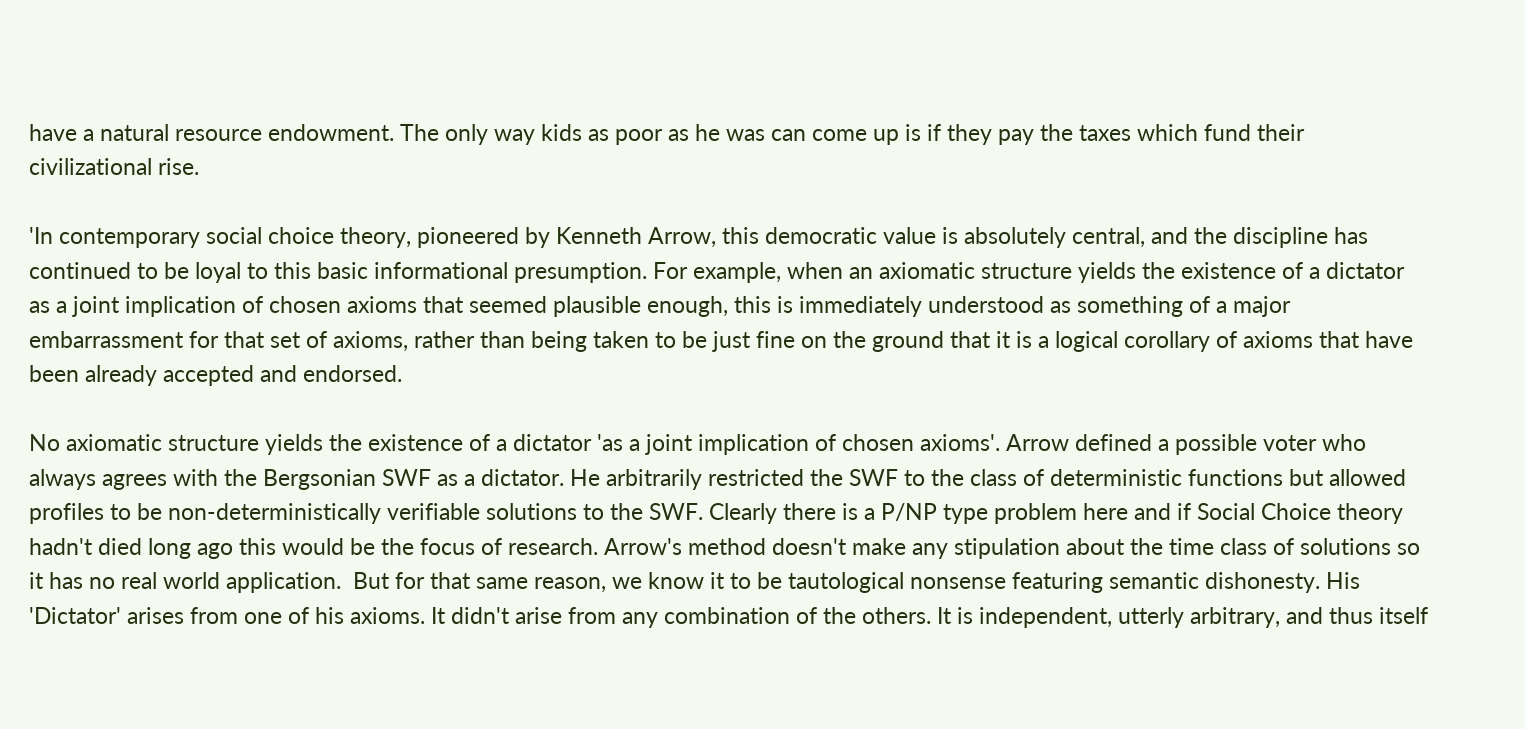have a natural resource endowment. The only way kids as poor as he was can come up is if they pay the taxes which fund their civilizational rise.

'In contemporary social choice theory, pioneered by Kenneth Arrow, this democratic value is absolutely central, and the discipline has continued to be loyal to this basic informational presumption. For example, when an axiomatic structure yields the existence of a dictator as a joint implication of chosen axioms that seemed plausible enough, this is immediately understood as something of a major embarrassment for that set of axioms, rather than being taken to be just fine on the ground that it is a logical corollary of axioms that have been already accepted and endorsed.

No axiomatic structure yields the existence of a dictator 'as a joint implication of chosen axioms'. Arrow defined a possible voter who always agrees with the Bergsonian SWF as a dictator. He arbitrarily restricted the SWF to the class of deterministic functions but allowed profiles to be non-deterministically verifiable solutions to the SWF. Clearly there is a P/NP type problem here and if Social Choice theory hadn't died long ago this would be the focus of research. Arrow's method doesn't make any stipulation about the time class of solutions so it has no real world application.  But for that same reason, we know it to be tautological nonsense featuring semantic dishonesty. His 'Dictator' arises from one of his axioms. It didn't arise from any combination of the others. It is independent, utterly arbitrary, and thus itself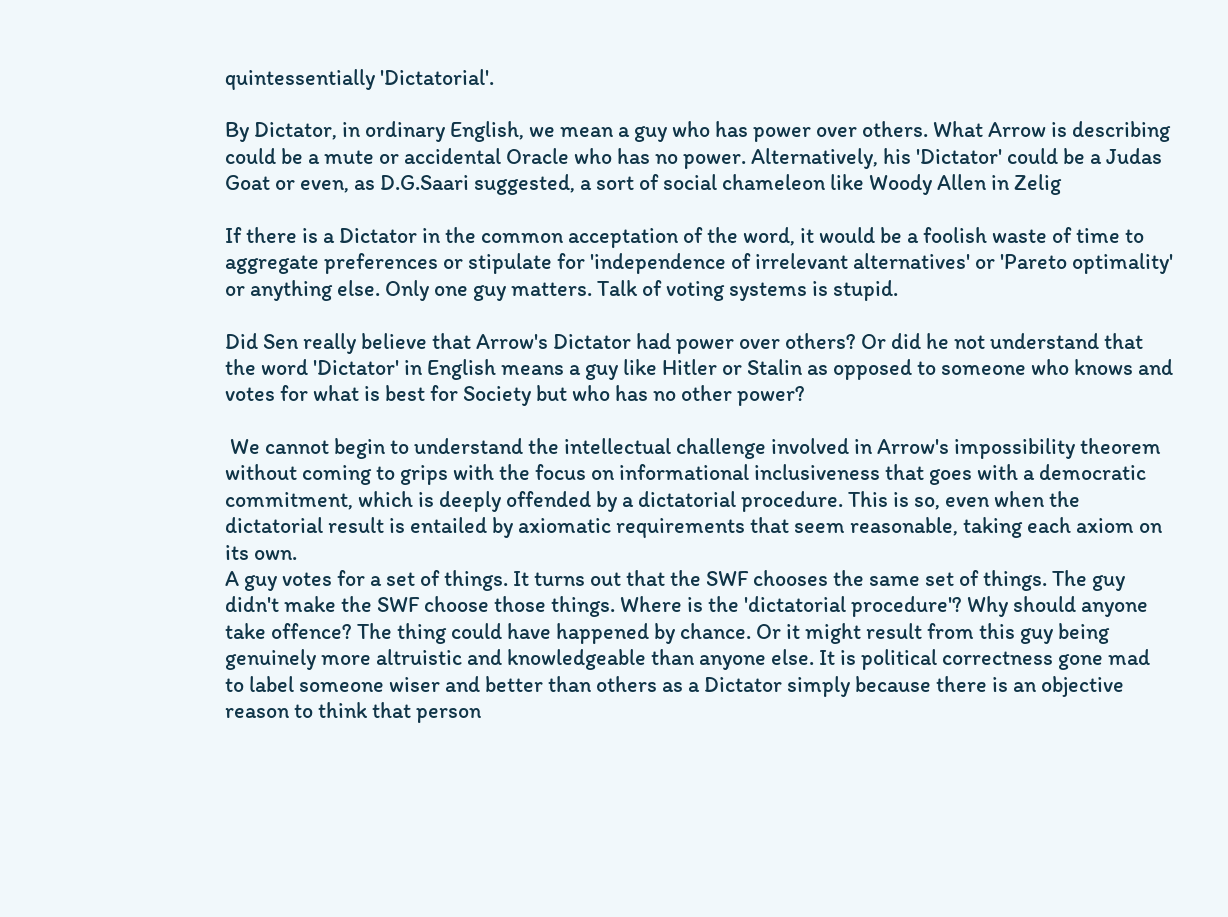quintessentially 'Dictatorial'.

By Dictator, in ordinary English, we mean a guy who has power over others. What Arrow is describing could be a mute or accidental Oracle who has no power. Alternatively, his 'Dictator' could be a Judas Goat or even, as D.G.Saari suggested, a sort of social chameleon like Woody Allen in Zelig

If there is a Dictator in the common acceptation of the word, it would be a foolish waste of time to aggregate preferences or stipulate for 'independence of irrelevant alternatives' or 'Pareto optimality' or anything else. Only one guy matters. Talk of voting systems is stupid.

Did Sen really believe that Arrow's Dictator had power over others? Or did he not understand that the word 'Dictator' in English means a guy like Hitler or Stalin as opposed to someone who knows and votes for what is best for Society but who has no other power?

 We cannot begin to understand the intellectual challenge involved in Arrow's impossibility theorem without coming to grips with the focus on informational inclusiveness that goes with a democratic commitment, which is deeply offended by a dictatorial procedure. This is so, even when the dictatorial result is entailed by axiomatic requirements that seem reasonable, taking each axiom on its own.
A guy votes for a set of things. It turns out that the SWF chooses the same set of things. The guy didn't make the SWF choose those things. Where is the 'dictatorial procedure'? Why should anyone take offence? The thing could have happened by chance. Or it might result from this guy being genuinely more altruistic and knowledgeable than anyone else. It is political correctness gone mad to label someone wiser and better than others as a Dictator simply because there is an objective reason to think that person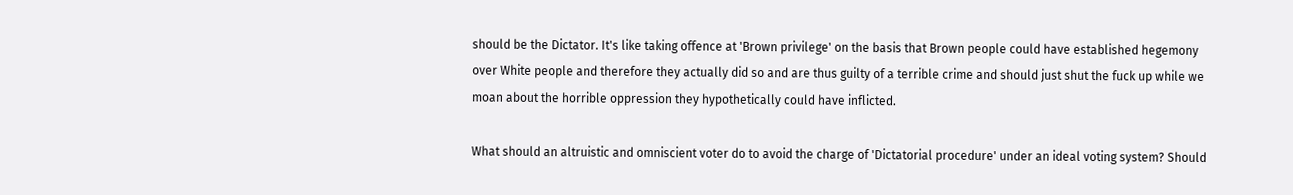should be the Dictator. It's like taking offence at 'Brown privilege' on the basis that Brown people could have established hegemony over White people and therefore they actually did so and are thus guilty of a terrible crime and should just shut the fuck up while we moan about the horrible oppression they hypothetically could have inflicted.

What should an altruistic and omniscient voter do to avoid the charge of 'Dictatorial procedure' under an ideal voting system? Should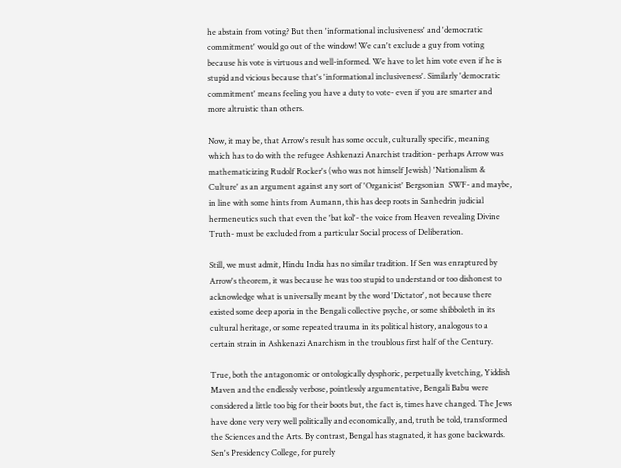he abstain from voting? But then 'informational inclusiveness' and 'democratic commitment' would go out of the window! We can't exclude a guy from voting because his vote is virtuous and well-informed. We have to let him vote even if he is stupid and vicious because that's 'informational inclusiveness'. Similarly 'democratic commitment' means feeling you have a duty to vote- even if you are smarter and more altruistic than others.

Now, it may be, that Arrow's result has some occult, culturally specific, meaning which has to do with the refugee Ashkenazi Anarchist tradition- perhaps Arrow was mathematicizing Rudolf Rocker's (who was not himself Jewish) 'Nationalism & Culture' as an argument against any sort of 'Organicist' Bergsonian  SWF- and maybe, in line with some hints from Aumann, this has deep roots in Sanhedrin judicial hermeneutics such that even the 'bat kol'- the voice from Heaven revealing Divine Truth- must be excluded from a particular Social process of Deliberation.

Still, we must admit, Hindu India has no similar tradition. If Sen was enraptured by Arrow's theorem, it was because he was too stupid to understand or too dishonest to acknowledge what is universally meant by the word 'Dictator', not because there existed some deep aporia in the Bengali collective psyche, or some shibboleth in its cultural heritage, or some repeated trauma in its political history, analogous to a certain strain in Ashkenazi Anarchism in the troublous first half of the Century.

True, both the antagonomic or ontologically dysphoric, perpetually kvetching, Yiddish Maven and the endlessly verbose, pointlessly argumentative, Bengali Babu were considered a little too big for their boots but, the fact is, times have changed. The Jews have done very very well politically and economically, and, truth be told, transformed the Sciences and the Arts. By contrast, Bengal has stagnated, it has gone backwards. Sen's Presidency College, for purely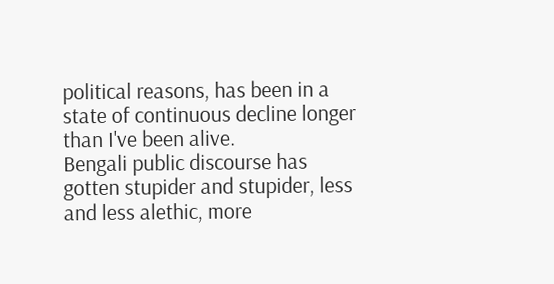political reasons, has been in a state of continuous decline longer than I've been alive.
Bengali public discourse has gotten stupider and stupider, less and less alethic, more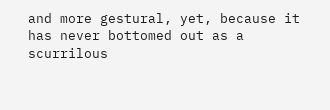and more gestural, yet, because it has never bottomed out as a scurrilous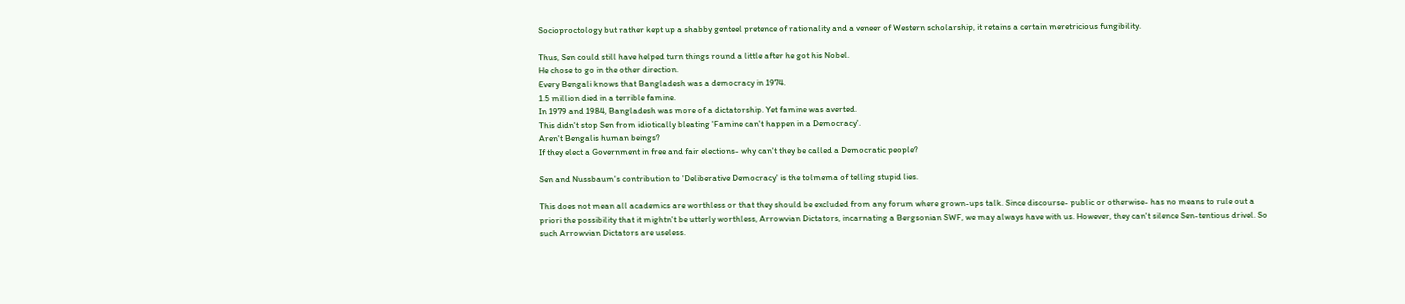Socioproctology but rather kept up a shabby genteel pretence of rationality and a veneer of Western scholarship, it retains a certain meretricious fungibility.

Thus, Sen could still have helped turn things round a little after he got his Nobel.
He chose to go in the other direction.
Every Bengali knows that Bangladesh was a democracy in 1974.
1.5 million died in a terrible famine.
In 1979 and 1984, Bangladesh was more of a dictatorship. Yet famine was averted.
This didn't stop Sen from idiotically bleating 'Famine can't happen in a Democracy'.
Aren't Bengalis human beings?
If they elect a Government in free and fair elections- why can't they be called a Democratic people?

Sen and Nussbaum's contribution to 'Deliberative Democracy' is the tolmema of telling stupid lies.

This does not mean all academics are worthless or that they should be excluded from any forum where grown-ups talk. Since discourse- public or otherwise- has no means to rule out a priori the possibility that it mightn't be utterly worthless, Arrowvian Dictators, incarnating a Bergsonian SWF, we may always have with us. However, they can't silence Sen-tentious drivel. So such Arrowvian Dictators are useless.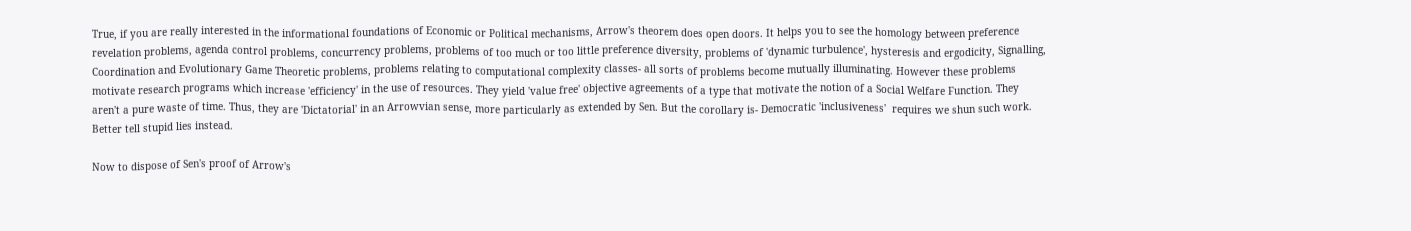True, if you are really interested in the informational foundations of Economic or Political mechanisms, Arrow's theorem does open doors. It helps you to see the homology between preference revelation problems, agenda control problems, concurrency problems, problems of too much or too little preference diversity, problems of 'dynamic turbulence', hysteresis and ergodicity, Signalling, Coordination and Evolutionary Game Theoretic problems, problems relating to computational complexity classes- all sorts of problems become mutually illuminating. However these problems motivate research programs which increase 'efficiency' in the use of resources. They yield 'value free' objective agreements of a type that motivate the notion of a Social Welfare Function. They aren't a pure waste of time. Thus, they are 'Dictatorial' in an Arrowvian sense, more particularly as extended by Sen. But the corollary is- Democratic 'inclusiveness'  requires we shun such work. Better tell stupid lies instead.

Now to dispose of Sen's proof of Arrow's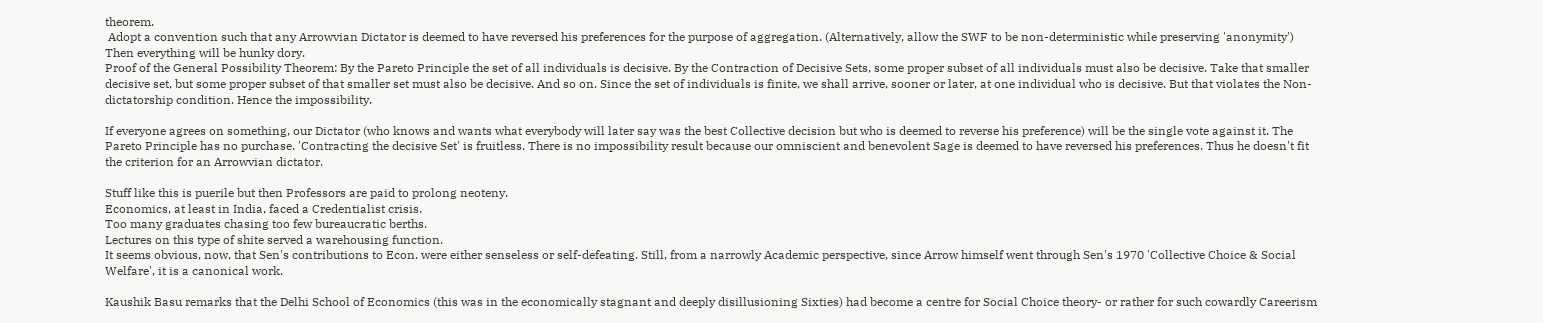theorem.
 Adopt a convention such that any Arrowvian Dictator is deemed to have reversed his preferences for the purpose of aggregation. (Alternatively, allow the SWF to be non-deterministic while preserving 'anonymity') Then everything will be hunky dory.
Proof of the General Possibility Theorem: By the Pareto Principle the set of all individuals is decisive. By the Contraction of Decisive Sets, some proper subset of all individuals must also be decisive. Take that smaller decisive set, but some proper subset of that smaller set must also be decisive. And so on. Since the set of individuals is finite, we shall arrive, sooner or later, at one individual who is decisive. But that violates the Non-dictatorship condition. Hence the impossibility.

If everyone agrees on something, our Dictator (who knows and wants what everybody will later say was the best Collective decision but who is deemed to reverse his preference) will be the single vote against it. The Pareto Principle has no purchase. 'Contracting the decisive Set' is fruitless. There is no impossibility result because our omniscient and benevolent Sage is deemed to have reversed his preferences. Thus he doesn't fit the criterion for an Arrowvian dictator.

Stuff like this is puerile but then Professors are paid to prolong neoteny.
Economics, at least in India, faced a Credentialist crisis.
Too many graduates chasing too few bureaucratic berths.
Lectures on this type of shite served a warehousing function.
It seems obvious, now, that Sen's contributions to Econ. were either senseless or self-defeating. Still, from a narrowly Academic perspective, since Arrow himself went through Sen's 1970 'Collective Choice & Social Welfare', it is a canonical work.

Kaushik Basu remarks that the Delhi School of Economics (this was in the economically stagnant and deeply disillusioning Sixties) had become a centre for Social Choice theory- or rather for such cowardly Careerism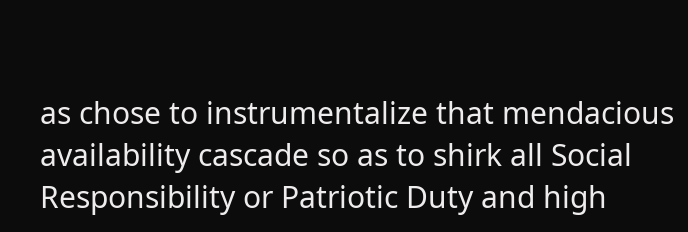as chose to instrumentalize that mendacious availability cascade so as to shirk all Social Responsibility or Patriotic Duty and high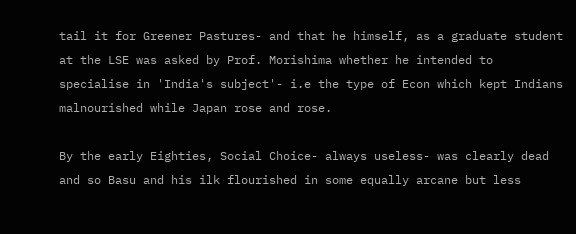tail it for Greener Pastures- and that he himself, as a graduate student at the LSE was asked by Prof. Morishima whether he intended to specialise in 'India's subject'- i.e the type of Econ which kept Indians malnourished while Japan rose and rose.

By the early Eighties, Social Choice- always useless- was clearly dead and so Basu and his ilk flourished in some equally arcane but less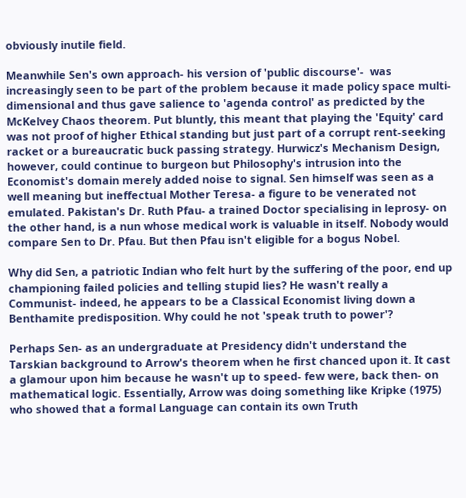obviously inutile field.

Meanwhile Sen's own approach- his version of 'public discourse'-  was increasingly seen to be part of the problem because it made policy space multi-dimensional and thus gave salience to 'agenda control' as predicted by the McKelvey Chaos theorem. Put bluntly, this meant that playing the 'Equity' card was not proof of higher Ethical standing but just part of a corrupt rent-seeking racket or a bureaucratic buck passing strategy. Hurwicz's Mechanism Design, however, could continue to burgeon but Philosophy's intrusion into the Economist's domain merely added noise to signal. Sen himself was seen as a well meaning but ineffectual Mother Teresa- a figure to be venerated not emulated. Pakistan's Dr. Ruth Pfau- a trained Doctor specialising in leprosy- on the other hand, is a nun whose medical work is valuable in itself. Nobody would compare Sen to Dr. Pfau. But then Pfau isn't eligible for a bogus Nobel.

Why did Sen, a patriotic Indian who felt hurt by the suffering of the poor, end up championing failed policies and telling stupid lies? He wasn't really a Communist- indeed, he appears to be a Classical Economist living down a Benthamite predisposition. Why could he not 'speak truth to power'?

Perhaps Sen- as an undergraduate at Presidency didn't understand the Tarskian background to Arrow's theorem when he first chanced upon it. It cast a glamour upon him because he wasn't up to speed- few were, back then- on mathematical logic. Essentially, Arrow was doing something like Kripke (1975) who showed that a formal Language can contain its own Truth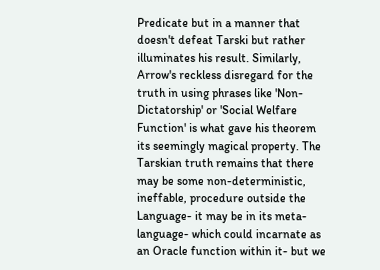Predicate but in a manner that doesn't defeat Tarski but rather illuminates his result. Similarly, Arrow's reckless disregard for the truth in using phrases like 'Non-Dictatorship' or 'Social Welfare Function' is what gave his theorem its seemingly magical property. The Tarskian truth remains that there may be some non-deterministic, ineffable, procedure outside the Language- it may be in its meta-language- which could incarnate as an Oracle function within it- but we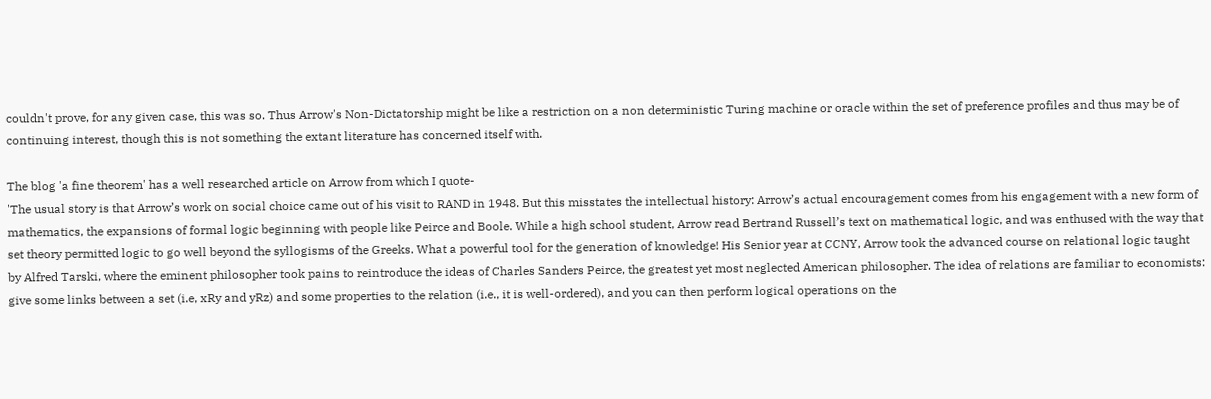couldn't prove, for any given case, this was so. Thus Arrow's Non-Dictatorship might be like a restriction on a non deterministic Turing machine or oracle within the set of preference profiles and thus may be of continuing interest, though this is not something the extant literature has concerned itself with.

The blog 'a fine theorem' has a well researched article on Arrow from which I quote-
'The usual story is that Arrow’s work on social choice came out of his visit to RAND in 1948. But this misstates the intellectual history: Arrow’s actual encouragement comes from his engagement with a new form of mathematics, the expansions of formal logic beginning with people like Peirce and Boole. While a high school student, Arrow read Bertrand Russell’s text on mathematical logic, and was enthused with the way that set theory permitted logic to go well beyond the syllogisms of the Greeks. What a powerful tool for the generation of knowledge! His Senior year at CCNY, Arrow took the advanced course on relational logic taught by Alfred Tarski, where the eminent philosopher took pains to reintroduce the ideas of Charles Sanders Peirce, the greatest yet most neglected American philosopher. The idea of relations are familiar to economists: give some links between a set (i.e, xRy and yRz) and some properties to the relation (i.e., it is well-ordered), and you can then perform logical operations on the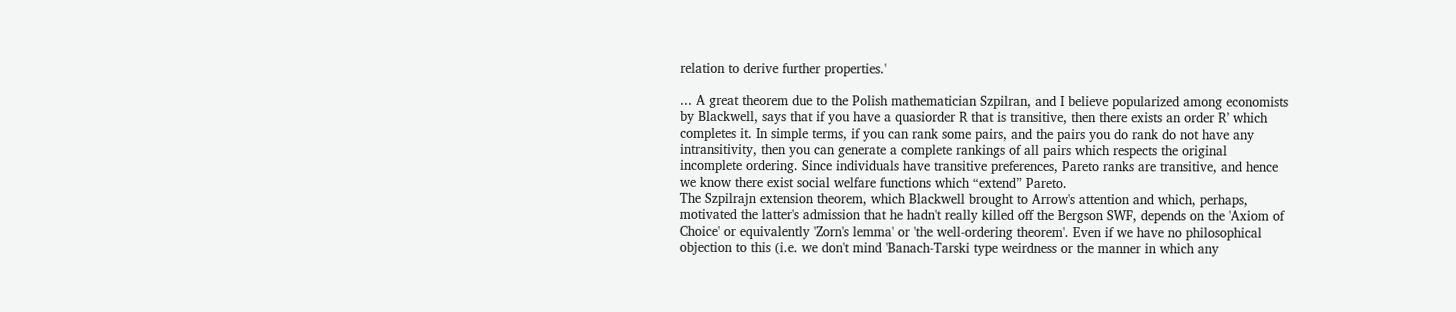relation to derive further properties.'

... A great theorem due to the Polish mathematician Szpilran, and I believe popularized among economists by Blackwell, says that if you have a quasiorder R that is transitive, then there exists an order R’ which completes it. In simple terms, if you can rank some pairs, and the pairs you do rank do not have any intransitivity, then you can generate a complete rankings of all pairs which respects the original incomplete ordering. Since individuals have transitive preferences, Pareto ranks are transitive, and hence we know there exist social welfare functions which “extend” Pareto.
The Szpilrajn extension theorem, which Blackwell brought to Arrow's attention and which, perhaps, motivated the latter's admission that he hadn't really killed off the Bergson SWF, depends on the 'Axiom of Choice' or equivalently 'Zorn's lemma' or 'the well-ordering theorem'. Even if we have no philosophical objection to this (i.e. we don't mind 'Banach-Tarski type weirdness or the manner in which any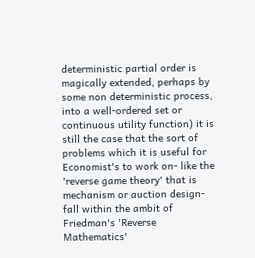deterministic partial order is magically extended, perhaps by some non deterministic process, into a well-ordered set or continuous utility function) it is still the case that the sort of problems which it is useful for Economist's to work on- like the 'reverse game theory' that is mechanism or auction design- fall within the ambit of Friedman's 'Reverse Mathematics'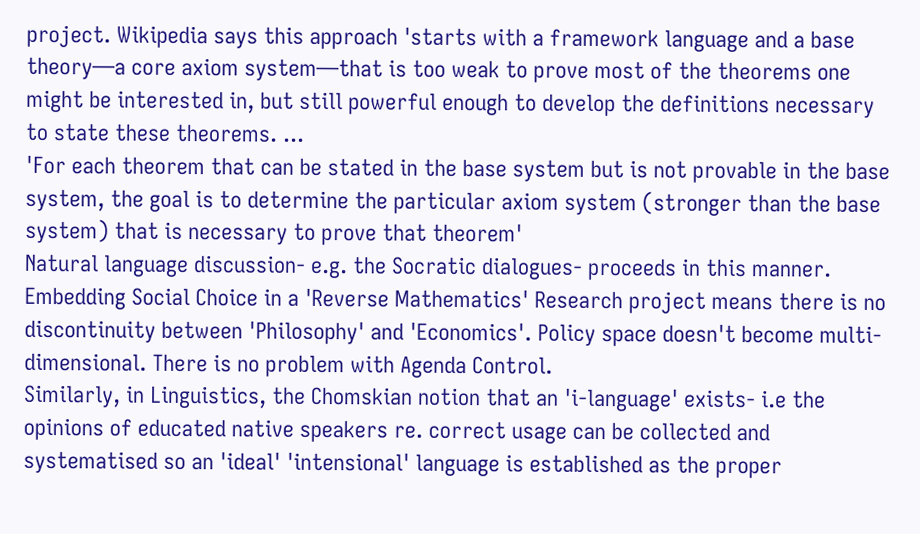project. Wikipedia says this approach 'starts with a framework language and a base theory—a core axiom system—that is too weak to prove most of the theorems one might be interested in, but still powerful enough to develop the definitions necessary to state these theorems. ...
'For each theorem that can be stated in the base system but is not provable in the base system, the goal is to determine the particular axiom system (stronger than the base system) that is necessary to prove that theorem'
Natural language discussion- e.g. the Socratic dialogues- proceeds in this manner. Embedding Social Choice in a 'Reverse Mathematics' Research project means there is no discontinuity between 'Philosophy' and 'Economics'. Policy space doesn't become multi-dimensional. There is no problem with Agenda Control.
Similarly, in Linguistics, the Chomskian notion that an 'i-language' exists- i.e the opinions of educated native speakers re. correct usage can be collected and systematised so an 'ideal' 'intensional' language is established as the proper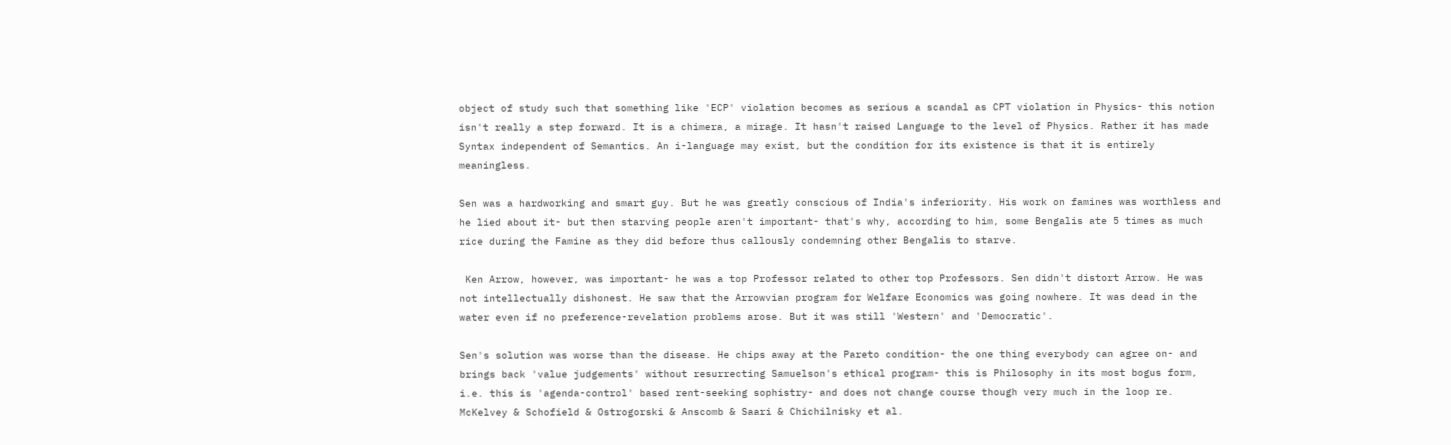object of study such that something like 'ECP' violation becomes as serious a scandal as CPT violation in Physics- this notion isn't really a step forward. It is a chimera, a mirage. It hasn't raised Language to the level of Physics. Rather it has made Syntax independent of Semantics. An i-language may exist, but the condition for its existence is that it is entirely meaningless.

Sen was a hardworking and smart guy. But he was greatly conscious of India's inferiority. His work on famines was worthless and he lied about it- but then starving people aren't important- that's why, according to him, some Bengalis ate 5 times as much rice during the Famine as they did before thus callously condemning other Bengalis to starve.

 Ken Arrow, however, was important- he was a top Professor related to other top Professors. Sen didn't distort Arrow. He was not intellectually dishonest. He saw that the Arrowvian program for Welfare Economics was going nowhere. It was dead in the water even if no preference-revelation problems arose. But it was still 'Western' and 'Democratic'.

Sen's solution was worse than the disease. He chips away at the Pareto condition- the one thing everybody can agree on- and brings back 'value judgements' without resurrecting Samuelson's ethical program- this is Philosophy in its most bogus form, i.e. this is 'agenda-control' based rent-seeking sophistry- and does not change course though very much in the loop re. McKelvey & Schofield & Ostrogorski & Anscomb & Saari & Chichilnisky et al.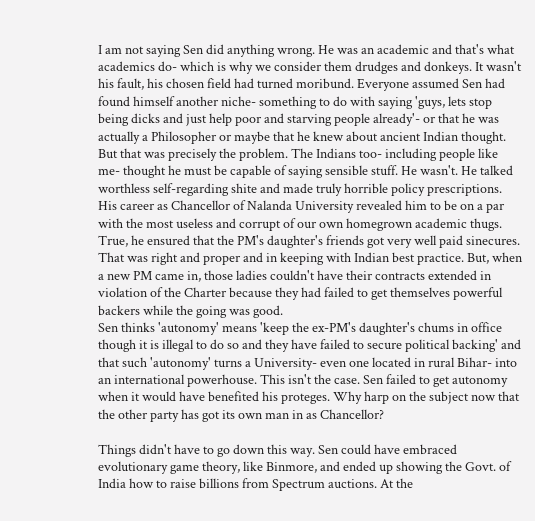I am not saying Sen did anything wrong. He was an academic and that's what academics do- which is why we consider them drudges and donkeys. It wasn't his fault, his chosen field had turned moribund. Everyone assumed Sen had found himself another niche- something to do with saying 'guys, lets stop being dicks and just help poor and starving people already'- or that he was actually a Philosopher or maybe that he knew about ancient Indian thought.
But that was precisely the problem. The Indians too- including people like me- thought he must be capable of saying sensible stuff. He wasn't. He talked worthless self-regarding shite and made truly horrible policy prescriptions. His career as Chancellor of Nalanda University revealed him to be on a par with the most useless and corrupt of our own homegrown academic thugs. True, he ensured that the PM's daughter's friends got very well paid sinecures. That was right and proper and in keeping with Indian best practice. But, when a new PM came in, those ladies couldn't have their contracts extended in violation of the Charter because they had failed to get themselves powerful backers while the going was good.
Sen thinks 'autonomy' means 'keep the ex-PM's daughter's chums in office though it is illegal to do so and they have failed to secure political backing' and that such 'autonomy' turns a University- even one located in rural Bihar- into an international powerhouse. This isn't the case. Sen failed to get autonomy when it would have benefited his proteges. Why harp on the subject now that the other party has got its own man in as Chancellor?

Things didn't have to go down this way. Sen could have embraced evolutionary game theory, like Binmore, and ended up showing the Govt. of India how to raise billions from Spectrum auctions. At the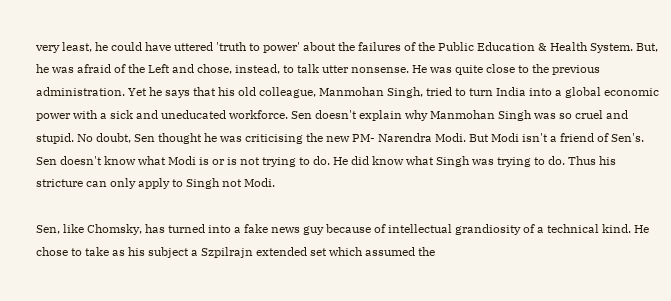very least, he could have uttered 'truth to power' about the failures of the Public Education & Health System. But, he was afraid of the Left and chose, instead, to talk utter nonsense. He was quite close to the previous administration. Yet he says that his old colleague, Manmohan Singh, tried to turn India into a global economic power with a sick and uneducated workforce. Sen doesn't explain why Manmohan Singh was so cruel and stupid. No doubt, Sen thought he was criticising the new PM- Narendra Modi. But Modi isn't a friend of Sen's. Sen doesn't know what Modi is or is not trying to do. He did know what Singh was trying to do. Thus his stricture can only apply to Singh not Modi.

Sen, like Chomsky, has turned into a fake news guy because of intellectual grandiosity of a technical kind. He chose to take as his subject a Szpilrajn extended set which assumed the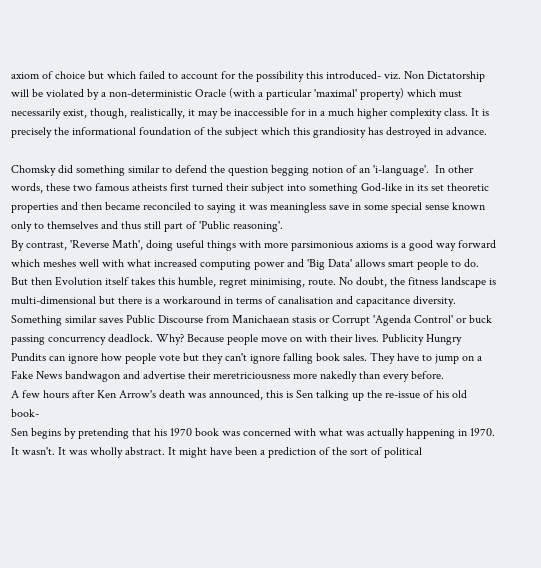axiom of choice but which failed to account for the possibility this introduced- viz. Non Dictatorship will be violated by a non-deterministic Oracle (with a particular 'maximal' property) which must necessarily exist, though, realistically, it may be inaccessible for in a much higher complexity class. It is precisely the informational foundation of the subject which this grandiosity has destroyed in advance.

Chomsky did something similar to defend the question begging notion of an 'i-language'.  In other words, these two famous atheists first turned their subject into something God-like in its set theoretic properties and then became reconciled to saying it was meaningless save in some special sense known only to themselves and thus still part of 'Public reasoning'.
By contrast, 'Reverse Math', doing useful things with more parsimonious axioms is a good way forward which meshes well with what increased computing power and 'Big Data' allows smart people to do. But then Evolution itself takes this humble, regret minimising, route. No doubt, the fitness landscape is multi-dimensional but there is a workaround in terms of canalisation and capacitance diversity.
Something similar saves Public Discourse from Manichaean stasis or Corrupt 'Agenda Control' or buck passing concurrency deadlock. Why? Because people move on with their lives. Publicity Hungry Pundits can ignore how people vote but they can't ignore falling book sales. They have to jump on a Fake News bandwagon and advertise their meretriciousness more nakedly than every before.
A few hours after Ken Arrow's death was announced, this is Sen talking up the re-issue of his old book-
Sen begins by pretending that his 1970 book was concerned with what was actually happening in 1970. It wasn't. It was wholly abstract. It might have been a prediction of the sort of political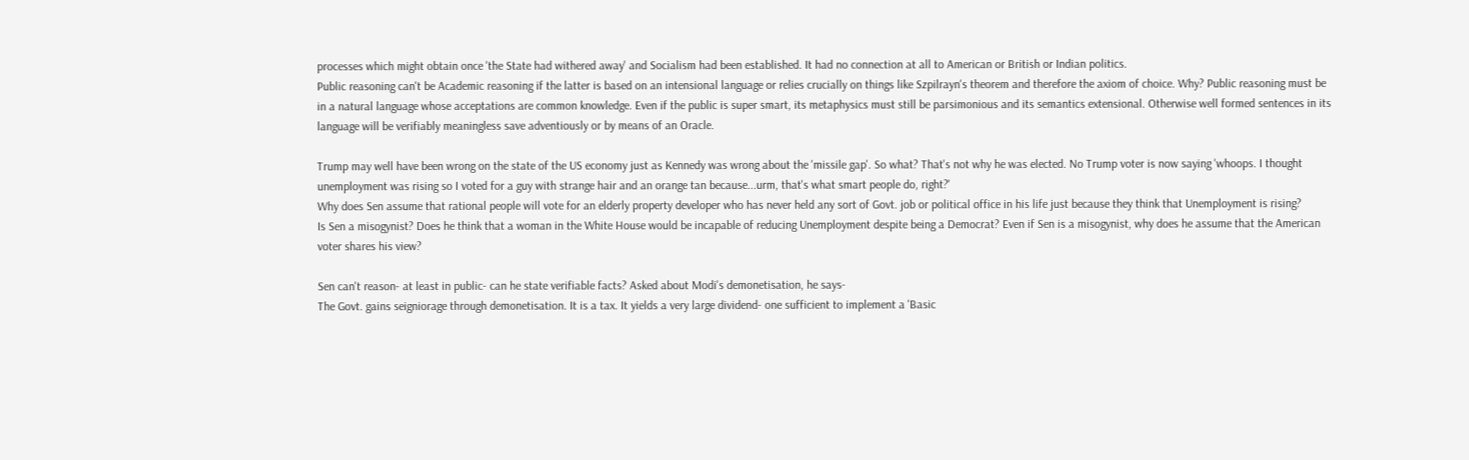processes which might obtain once 'the State had withered away' and Socialism had been established. It had no connection at all to American or British or Indian politics.
Public reasoning can't be Academic reasoning if the latter is based on an intensional language or relies crucially on things like Szpilrayn's theorem and therefore the axiom of choice. Why? Public reasoning must be in a natural language whose acceptations are common knowledge. Even if the public is super smart, its metaphysics must still be parsimonious and its semantics extensional. Otherwise well formed sentences in its language will be verifiably meaningless save adventiously or by means of an Oracle.

Trump may well have been wrong on the state of the US economy just as Kennedy was wrong about the 'missile gap'. So what? That's not why he was elected. No Trump voter is now saying 'whoops. I thought unemployment was rising so I voted for a guy with strange hair and an orange tan because...urm, that's what smart people do, right?'
Why does Sen assume that rational people will vote for an elderly property developer who has never held any sort of Govt. job or political office in his life just because they think that Unemployment is rising?
Is Sen a misogynist? Does he think that a woman in the White House would be incapable of reducing Unemployment despite being a Democrat? Even if Sen is a misogynist, why does he assume that the American voter shares his view?

Sen can't reason- at least in public- can he state verifiable facts? Asked about Modi's demonetisation, he says-
The Govt. gains seigniorage through demonetisation. It is a tax. It yields a very large dividend- one sufficient to implement a 'Basic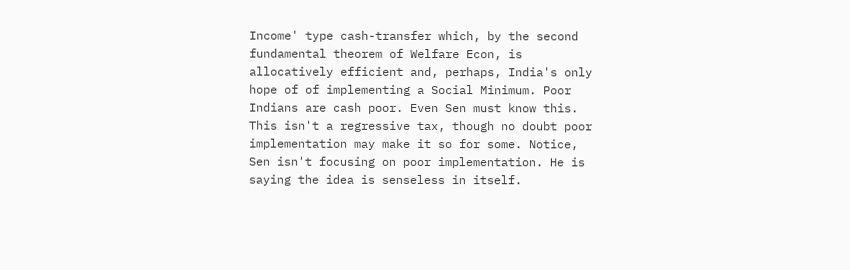Income' type cash-transfer which, by the second fundamental theorem of Welfare Econ, is allocatively efficient and, perhaps, India's only hope of of implementing a Social Minimum. Poor Indians are cash poor. Even Sen must know this. This isn't a regressive tax, though no doubt poor implementation may make it so for some. Notice, Sen isn't focusing on poor implementation. He is saying the idea is senseless in itself.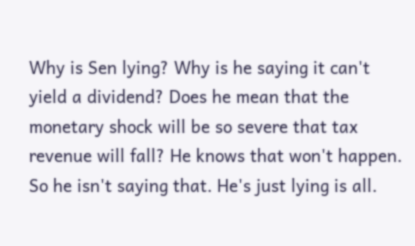Why is Sen lying? Why is he saying it can't yield a dividend? Does he mean that the monetary shock will be so severe that tax revenue will fall? He knows that won't happen. So he isn't saying that. He's just lying is all.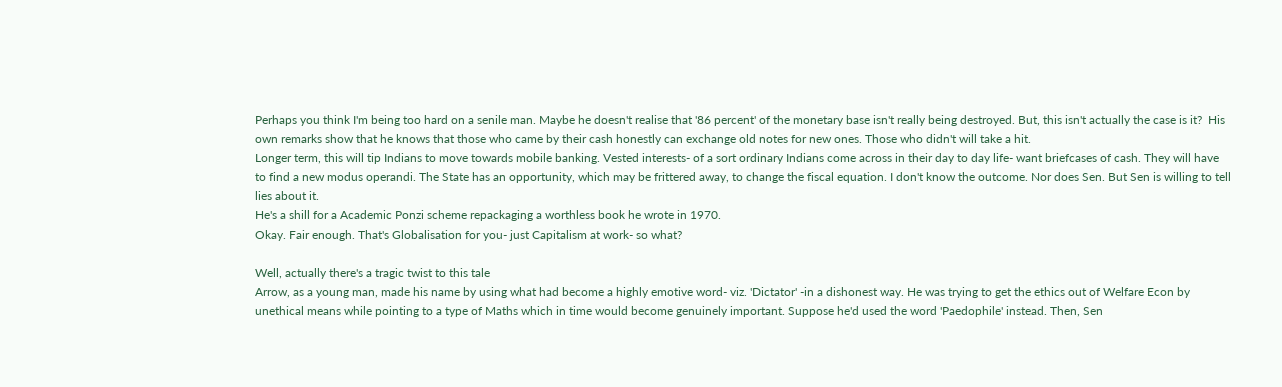Perhaps you think I'm being too hard on a senile man. Maybe he doesn't realise that '86 percent' of the monetary base isn't really being destroyed. But, this isn't actually the case is it?  His own remarks show that he knows that those who came by their cash honestly can exchange old notes for new ones. Those who didn't will take a hit.
Longer term, this will tip Indians to move towards mobile banking. Vested interests- of a sort ordinary Indians come across in their day to day life- want briefcases of cash. They will have to find a new modus operandi. The State has an opportunity, which may be frittered away, to change the fiscal equation. I don't know the outcome. Nor does Sen. But Sen is willing to tell lies about it.
He's a shill for a Academic Ponzi scheme repackaging a worthless book he wrote in 1970.
Okay. Fair enough. That's Globalisation for you- just Capitalism at work- so what?

Well, actually there's a tragic twist to this tale
Arrow, as a young man, made his name by using what had become a highly emotive word- viz. 'Dictator' -in a dishonest way. He was trying to get the ethics out of Welfare Econ by unethical means while pointing to a type of Maths which in time would become genuinely important. Suppose he'd used the word 'Paedophile' instead. Then, Sen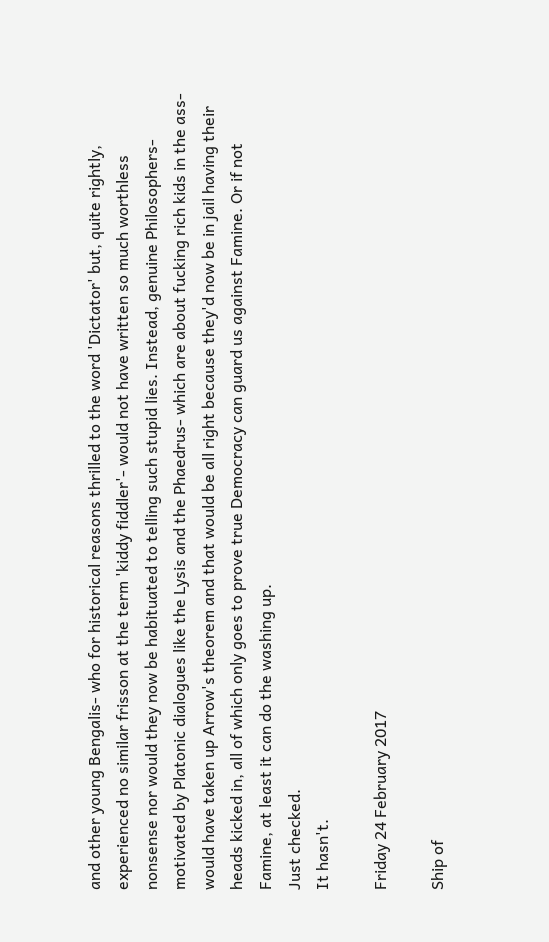and other young Bengalis- who for historical reasons thrilled to the word 'Dictator' but, quite rightly, experienced no similar frisson at the term 'kiddy fiddler'- would not have written so much worthless nonsense nor would they now be habituated to telling such stupid lies. Instead, genuine Philosophers- motivated by Platonic dialogues like the Lysis and the Phaedrus- which are about fucking rich kids in the ass- would have taken up Arrow's theorem and that would be all right because they'd now be in jail having their heads kicked in, all of which only goes to prove true Democracy can guard us against Famine. Or if not Famine, at least it can do the washing up.
Just checked.
It hasn't.

Friday 24 February 2017

Ship of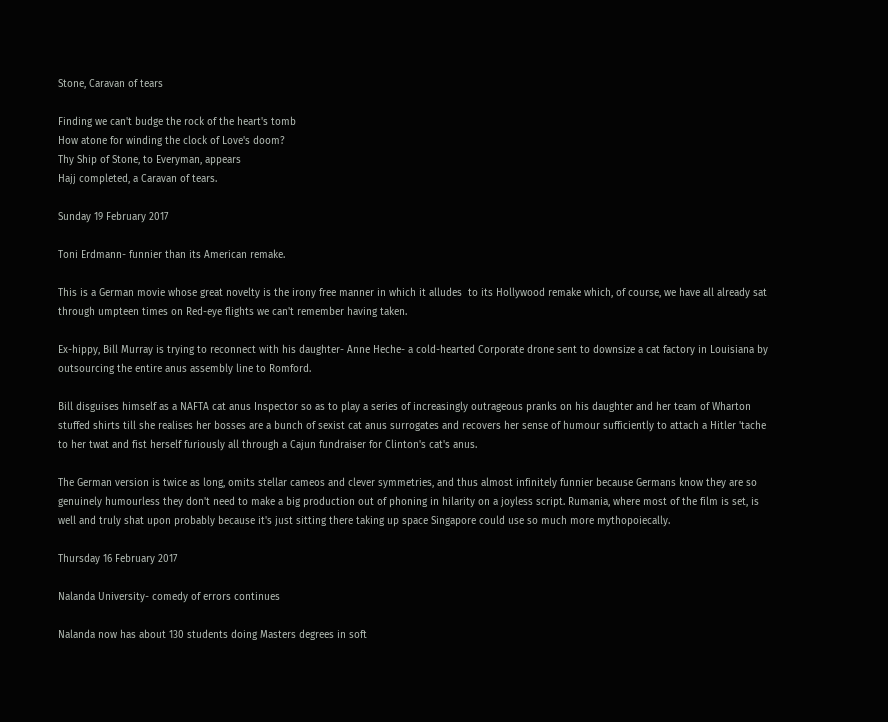Stone, Caravan of tears

Finding we can't budge the rock of the heart's tomb
How atone for winding the clock of Love's doom?
Thy Ship of Stone, to Everyman, appears
Hajj completed, a Caravan of tears.

Sunday 19 February 2017

Toni Erdmann- funnier than its American remake.

This is a German movie whose great novelty is the irony free manner in which it alludes  to its Hollywood remake which, of course, we have all already sat through umpteen times on Red-eye flights we can't remember having taken.

Ex-hippy, Bill Murray is trying to reconnect with his daughter- Anne Heche- a cold-hearted Corporate drone sent to downsize a cat factory in Louisiana by outsourcing the entire anus assembly line to Romford.

Bill disguises himself as a NAFTA cat anus Inspector so as to play a series of increasingly outrageous pranks on his daughter and her team of Wharton stuffed shirts till she realises her bosses are a bunch of sexist cat anus surrogates and recovers her sense of humour sufficiently to attach a Hitler 'tache to her twat and fist herself furiously all through a Cajun fundraiser for Clinton's cat's anus.

The German version is twice as long, omits stellar cameos and clever symmetries, and thus almost infinitely funnier because Germans know they are so genuinely humourless they don't need to make a big production out of phoning in hilarity on a joyless script. Rumania, where most of the film is set, is well and truly shat upon probably because it's just sitting there taking up space Singapore could use so much more mythopoiecally.

Thursday 16 February 2017

Nalanda University- comedy of errors continues

Nalanda now has about 130 students doing Masters degrees in soft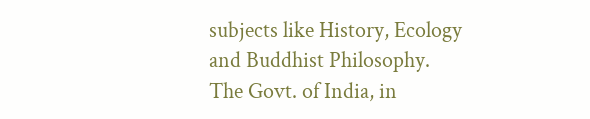subjects like History, Ecology and Buddhist Philosophy.
The Govt. of India, in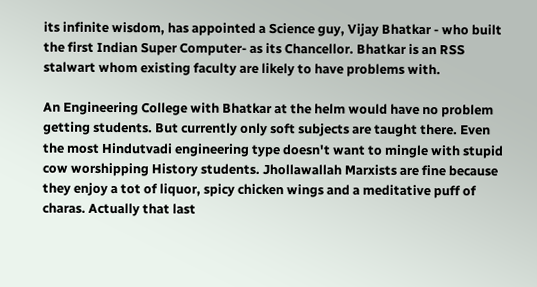its infinite wisdom, has appointed a Science guy, Vijay Bhatkar - who built the first Indian Super Computer- as its Chancellor. Bhatkar is an RSS stalwart whom existing faculty are likely to have problems with.

An Engineering College with Bhatkar at the helm would have no problem getting students. But currently only soft subjects are taught there. Even the most Hindutvadi engineering type doesn't want to mingle with stupid cow worshipping History students. Jhollawallah Marxists are fine because they enjoy a tot of liquor, spicy chicken wings and a meditative puff of charas. Actually that last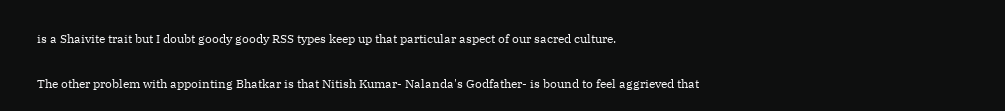is a Shaivite trait but I doubt goody goody RSS types keep up that particular aspect of our sacred culture.

The other problem with appointing Bhatkar is that Nitish Kumar- Nalanda's Godfather- is bound to feel aggrieved that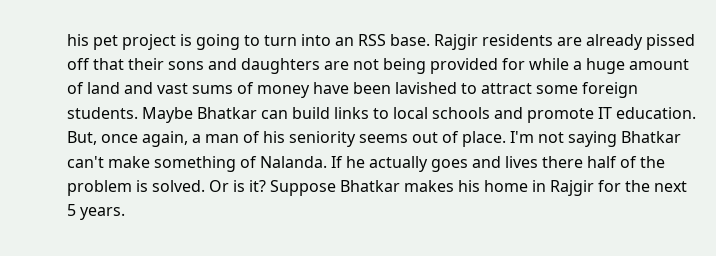his pet project is going to turn into an RSS base. Rajgir residents are already pissed off that their sons and daughters are not being provided for while a huge amount of land and vast sums of money have been lavished to attract some foreign students. Maybe Bhatkar can build links to local schools and promote IT education. But, once again, a man of his seniority seems out of place. I'm not saying Bhatkar can't make something of Nalanda. If he actually goes and lives there half of the problem is solved. Or is it? Suppose Bhatkar makes his home in Rajgir for the next 5 years.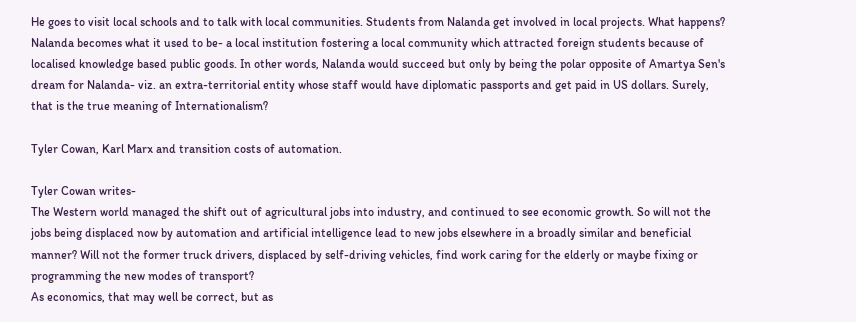He goes to visit local schools and to talk with local communities. Students from Nalanda get involved in local projects. What happens? Nalanda becomes what it used to be- a local institution fostering a local community which attracted foreign students because of localised knowledge based public goods. In other words, Nalanda would succeed but only by being the polar opposite of Amartya Sen's dream for Nalanda- viz. an extra-territorial entity whose staff would have diplomatic passports and get paid in US dollars. Surely, that is the true meaning of Internationalism?

Tyler Cowan, Karl Marx and transition costs of automation.

Tyler Cowan writes-
The Western world managed the shift out of agricultural jobs into industry, and continued to see economic growth. So will not the jobs being displaced now by automation and artificial intelligence lead to new jobs elsewhere in a broadly similar and beneficial manner? Will not the former truck drivers, displaced by self-driving vehicles, find work caring for the elderly or maybe fixing or programming the new modes of transport?
As economics, that may well be correct, but as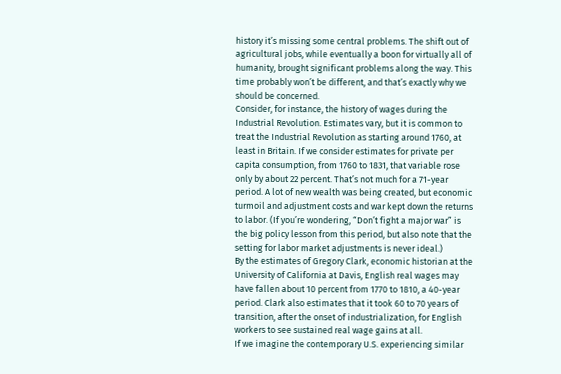history it’s missing some central problems. The shift out of agricultural jobs, while eventually a boon for virtually all of humanity, brought significant problems along the way. This time probably won’t be different, and that’s exactly why we should be concerned.
Consider, for instance, the history of wages during the Industrial Revolution. Estimates vary, but it is common to treat the Industrial Revolution as starting around 1760, at least in Britain. If we consider estimates for private per capita consumption, from 1760 to 1831, that variable rose only by about 22 percent. That’s not much for a 71-year period. A lot of new wealth was being created, but economic turmoil and adjustment costs and war kept down the returns to labor. (If you’re wondering, “Don’t fight a major war” is the big policy lesson from this period, but also note that the setting for labor market adjustments is never ideal.)
By the estimates of Gregory Clark, economic historian at the University of California at Davis, English real wages may have fallen about 10 percent from 1770 to 1810, a 40-year period. Clark also estimates that it took 60 to 70 years of transition, after the onset of industrialization, for English workers to see sustained real wage gains at all.
If we imagine the contemporary U.S. experiencing similar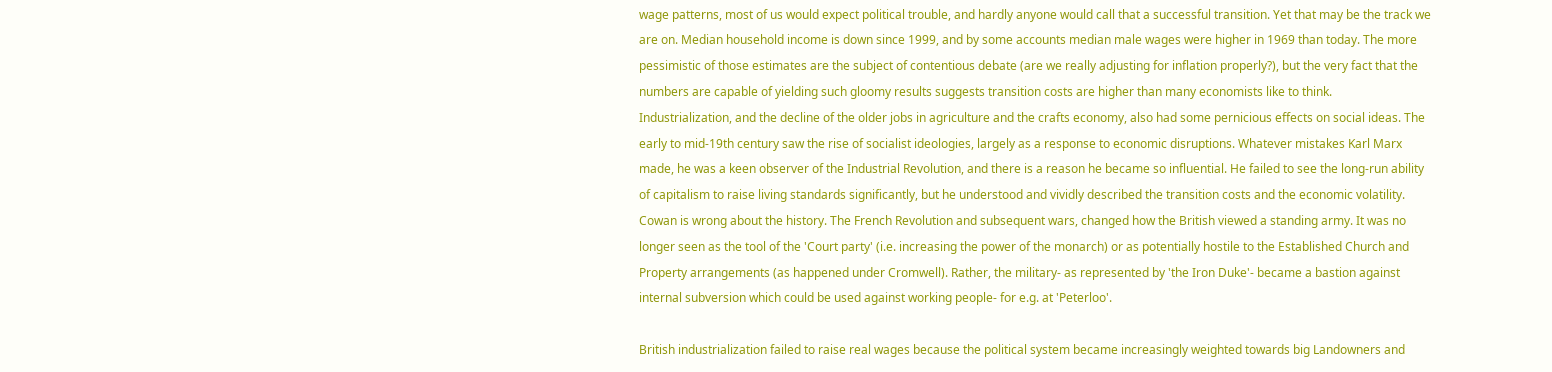wage patterns, most of us would expect political trouble, and hardly anyone would call that a successful transition. Yet that may be the track we are on. Median household income is down since 1999, and by some accounts median male wages were higher in 1969 than today. The more pessimistic of those estimates are the subject of contentious debate (are we really adjusting for inflation properly?), but the very fact that the numbers are capable of yielding such gloomy results suggests transition costs are higher than many economists like to think.
Industrialization, and the decline of the older jobs in agriculture and the crafts economy, also had some pernicious effects on social ideas. The early to mid-19th century saw the rise of socialist ideologies, largely as a response to economic disruptions. Whatever mistakes Karl Marx made, he was a keen observer of the Industrial Revolution, and there is a reason he became so influential. He failed to see the long-run ability of capitalism to raise living standards significantly, but he understood and vividly described the transition costs and the economic volatility.
Cowan is wrong about the history. The French Revolution and subsequent wars, changed how the British viewed a standing army. It was no longer seen as the tool of the 'Court party' (i.e. increasing the power of the monarch) or as potentially hostile to the Established Church and Property arrangements (as happened under Cromwell). Rather, the military- as represented by 'the Iron Duke'- became a bastion against internal subversion which could be used against working people- for e.g. at 'Peterloo'.

British industrialization failed to raise real wages because the political system became increasingly weighted towards big Landowners and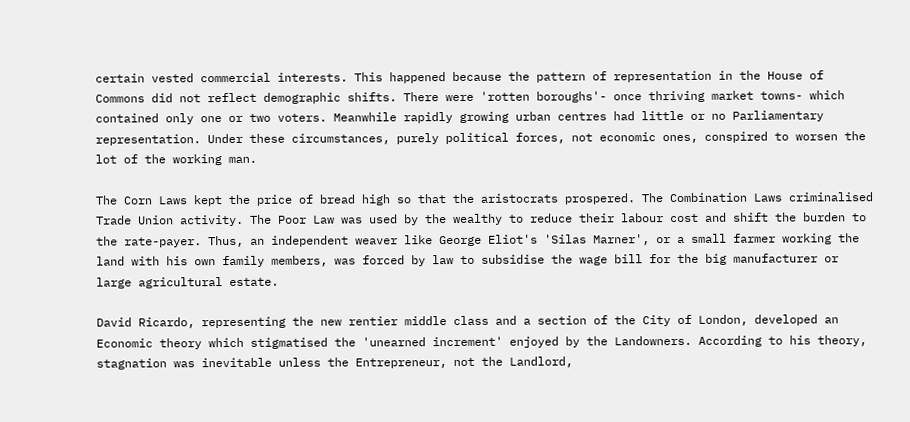certain vested commercial interests. This happened because the pattern of representation in the House of Commons did not reflect demographic shifts. There were 'rotten boroughs'- once thriving market towns- which contained only one or two voters. Meanwhile rapidly growing urban centres had little or no Parliamentary representation. Under these circumstances, purely political forces, not economic ones, conspired to worsen the lot of the working man.

The Corn Laws kept the price of bread high so that the aristocrats prospered. The Combination Laws criminalised Trade Union activity. The Poor Law was used by the wealthy to reduce their labour cost and shift the burden to the rate-payer. Thus, an independent weaver like George Eliot's 'Silas Marner', or a small farmer working the land with his own family members, was forced by law to subsidise the wage bill for the big manufacturer or large agricultural estate.

David Ricardo, representing the new rentier middle class and a section of the City of London, developed an Economic theory which stigmatised the 'unearned increment' enjoyed by the Landowners. According to his theory, stagnation was inevitable unless the Entrepreneur, not the Landlord,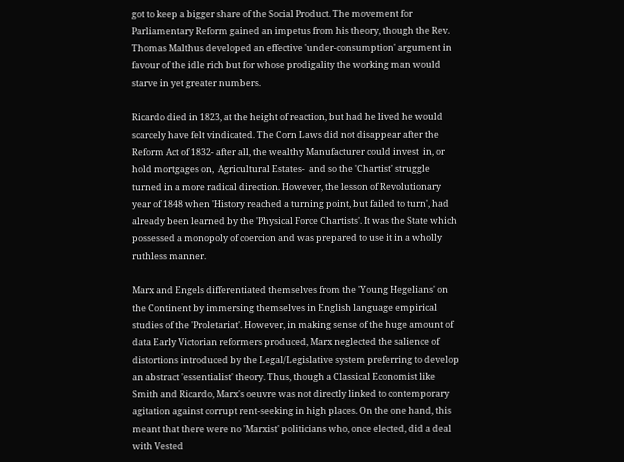got to keep a bigger share of the Social Product. The movement for Parliamentary Reform gained an impetus from his theory, though the Rev. Thomas Malthus developed an effective 'under-consumption' argument in favour of the idle rich but for whose prodigality the working man would starve in yet greater numbers.

Ricardo died in 1823, at the height of reaction, but had he lived he would scarcely have felt vindicated. The Corn Laws did not disappear after the Reform Act of 1832- after all, the wealthy Manufacturer could invest  in, or hold mortgages on,  Agricultural Estates-  and so the 'Chartist' struggle turned in a more radical direction. However, the lesson of Revolutionary year of 1848 when 'History reached a turning point, but failed to turn', had already been learned by the 'Physical Force Chartists'. It was the State which possessed a monopoly of coercion and was prepared to use it in a wholly ruthless manner.

Marx and Engels differentiated themselves from the 'Young Hegelians' on the Continent by immersing themselves in English language empirical studies of the 'Proletariat'. However, in making sense of the huge amount of data Early Victorian reformers produced, Marx neglected the salience of distortions introduced by the Legal/Legislative system preferring to develop an abstract 'essentialist' theory. Thus, though a Classical Economist like Smith and Ricardo, Marx's oeuvre was not directly linked to contemporary agitation against corrupt rent-seeking in high places. On the one hand, this meant that there were no 'Marxist' politicians who, once elected, did a deal with Vested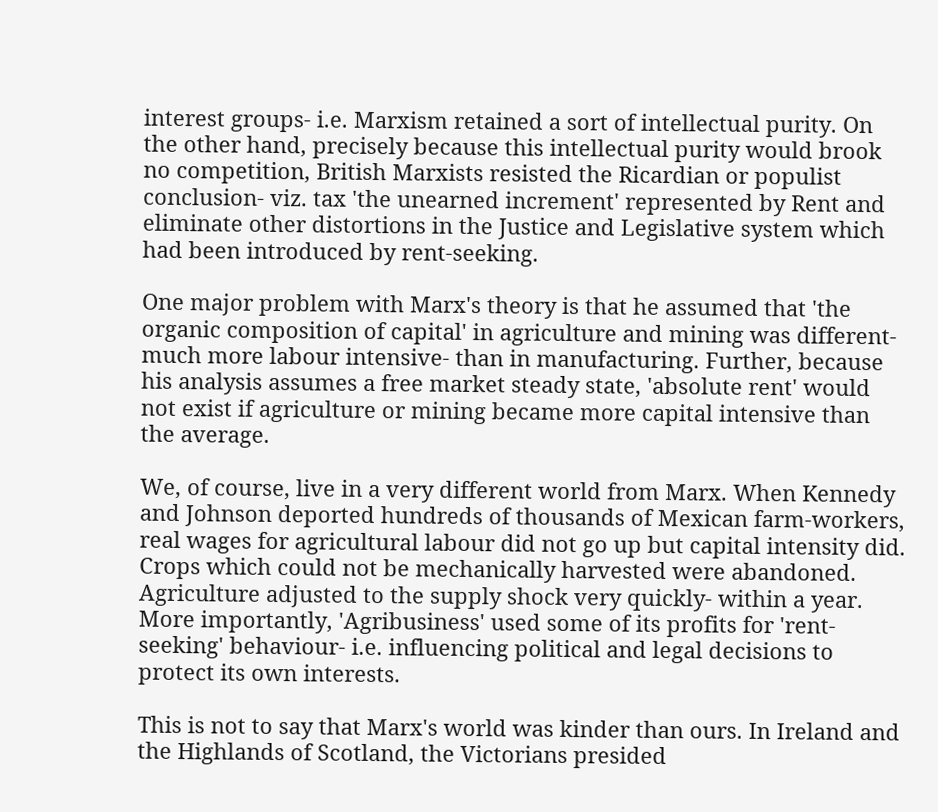interest groups- i.e. Marxism retained a sort of intellectual purity. On the other hand, precisely because this intellectual purity would brook no competition, British Marxists resisted the Ricardian or populist conclusion- viz. tax 'the unearned increment' represented by Rent and eliminate other distortions in the Justice and Legislative system which had been introduced by rent-seeking.

One major problem with Marx's theory is that he assumed that 'the organic composition of capital' in agriculture and mining was different- much more labour intensive- than in manufacturing. Further, because his analysis assumes a free market steady state, 'absolute rent' would not exist if agriculture or mining became more capital intensive than the average.

We, of course, live in a very different world from Marx. When Kennedy and Johnson deported hundreds of thousands of Mexican farm-workers, real wages for agricultural labour did not go up but capital intensity did. Crops which could not be mechanically harvested were abandoned. Agriculture adjusted to the supply shock very quickly- within a year. More importantly, 'Agribusiness' used some of its profits for 'rent-seeking' behaviour- i.e. influencing political and legal decisions to protect its own interests.

This is not to say that Marx's world was kinder than ours. In Ireland and the Highlands of Scotland, the Victorians presided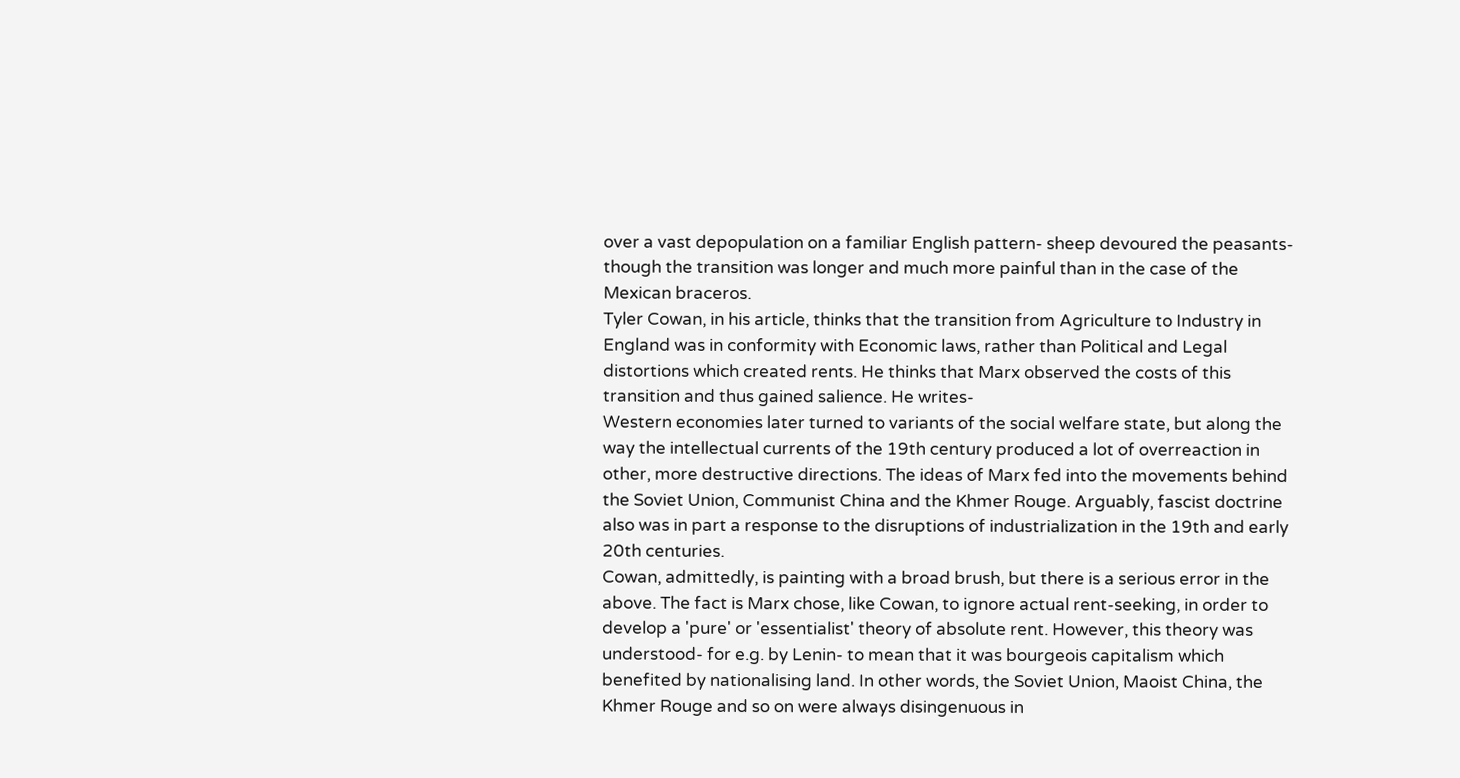over a vast depopulation on a familiar English pattern- sheep devoured the peasants- though the transition was longer and much more painful than in the case of the Mexican braceros.
Tyler Cowan, in his article, thinks that the transition from Agriculture to Industry in England was in conformity with Economic laws, rather than Political and Legal distortions which created rents. He thinks that Marx observed the costs of this transition and thus gained salience. He writes-
Western economies later turned to variants of the social welfare state, but along the way the intellectual currents of the 19th century produced a lot of overreaction in other, more destructive directions. The ideas of Marx fed into the movements behind the Soviet Union, Communist China and the Khmer Rouge. Arguably, fascist doctrine also was in part a response to the disruptions of industrialization in the 19th and early 20th centuries.
Cowan, admittedly, is painting with a broad brush, but there is a serious error in the above. The fact is Marx chose, like Cowan, to ignore actual rent-seeking, in order to develop a 'pure' or 'essentialist' theory of absolute rent. However, this theory was understood- for e.g. by Lenin- to mean that it was bourgeois capitalism which benefited by nationalising land. In other words, the Soviet Union, Maoist China, the Khmer Rouge and so on were always disingenuous in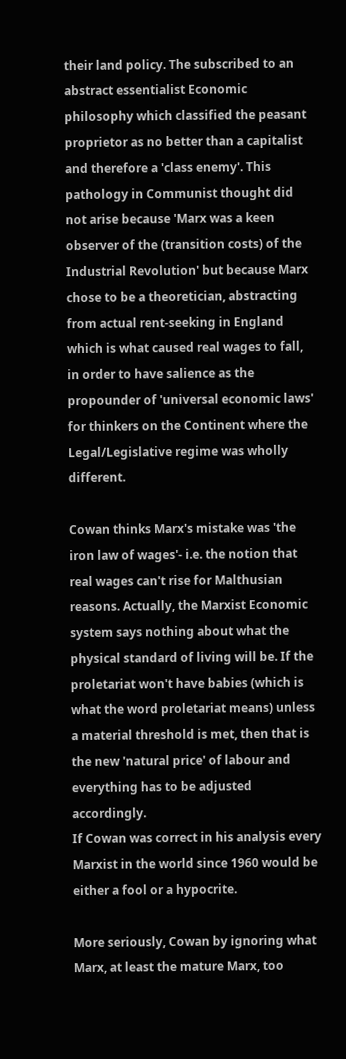their land policy. The subscribed to an abstract essentialist Economic philosophy which classified the peasant proprietor as no better than a capitalist and therefore a 'class enemy'. This pathology in Communist thought did not arise because 'Marx was a keen observer of the (transition costs) of the Industrial Revolution' but because Marx chose to be a theoretician, abstracting from actual rent-seeking in England which is what caused real wages to fall, in order to have salience as the propounder of 'universal economic laws' for thinkers on the Continent where the Legal/Legislative regime was wholly different.

Cowan thinks Marx's mistake was 'the iron law of wages'- i.e. the notion that real wages can't rise for Malthusian reasons. Actually, the Marxist Economic system says nothing about what the physical standard of living will be. If the proletariat won't have babies (which is what the word proletariat means) unless a material threshold is met, then that is the new 'natural price' of labour and everything has to be adjusted accordingly.
If Cowan was correct in his analysis every Marxist in the world since 1960 would be either a fool or a hypocrite.

More seriously, Cowan by ignoring what Marx, at least the mature Marx, too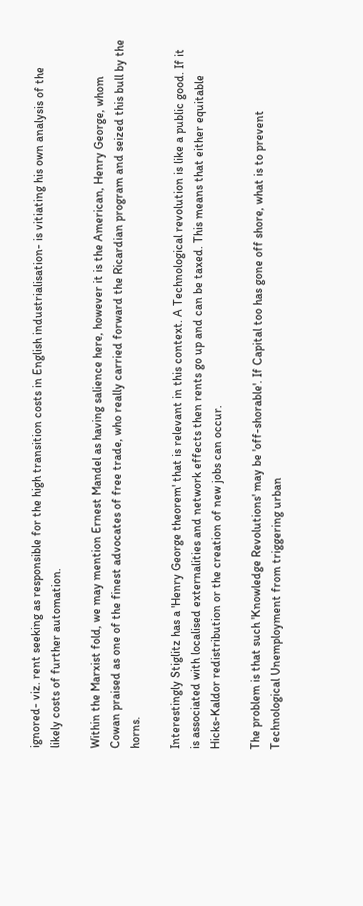ignored- viz. rent seeking as responsible for the high transition costs in English industrialisation- is vitiating his own analysis of the likely costs of further automation.

Within the Marxist fold, we may mention Ernest Mandel as having salience here, however it is the American, Henry George, whom Cowan praised as one of the finest advocates of free trade, who really carried forward the Ricardian program and seized this bull by the horns.

Interestingly Stiglitz has a 'Henry George theorem' that is relevant in this context. A Technological revolution is like a public good. If it is associated with localised externalities and network effects then rents go up and can be taxed. This means that either equitable Hicks-Kaldor redistribution or the creation of new jobs can occur.

The problem is that such 'Knowledge Revolutions' may be 'off-shorable'. If Capital too has gone off shore, what is to prevent Technological Unemployment from triggering urban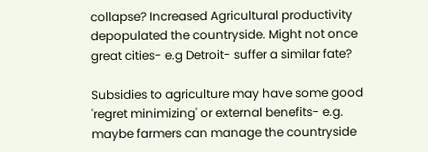collapse? Increased Agricultural productivity depopulated the countryside. Might not once great cities- e.g Detroit- suffer a similar fate?

Subsidies to agriculture may have some good 'regret minimizing' or external benefits- e.g. maybe farmers can manage the countryside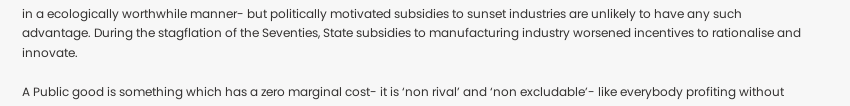in a ecologically worthwhile manner- but politically motivated subsidies to sunset industries are unlikely to have any such advantage. During the stagflation of the Seventies, State subsidies to manufacturing industry worsened incentives to rationalise and innovate.

A Public good is something which has a zero marginal cost- it is ‘non rival’ and ‘non excludable’- like everybody profiting without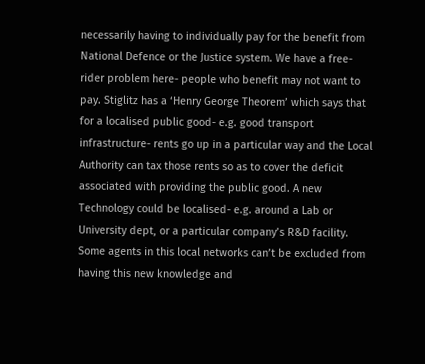necessarily having to individually pay for the benefit from National Defence or the Justice system. We have a free-rider problem here- people who benefit may not want to pay. Stiglitz has a ‘Henry George Theorem’ which says that for a localised public good- e.g. good transport infrastructure- rents go up in a particular way and the Local Authority can tax those rents so as to cover the deficit associated with providing the public good. A new Technology could be localised- e.g. around a Lab or University dept, or a particular company’s R&D facility. Some agents in this local networks can’t be excluded from having this new knowledge and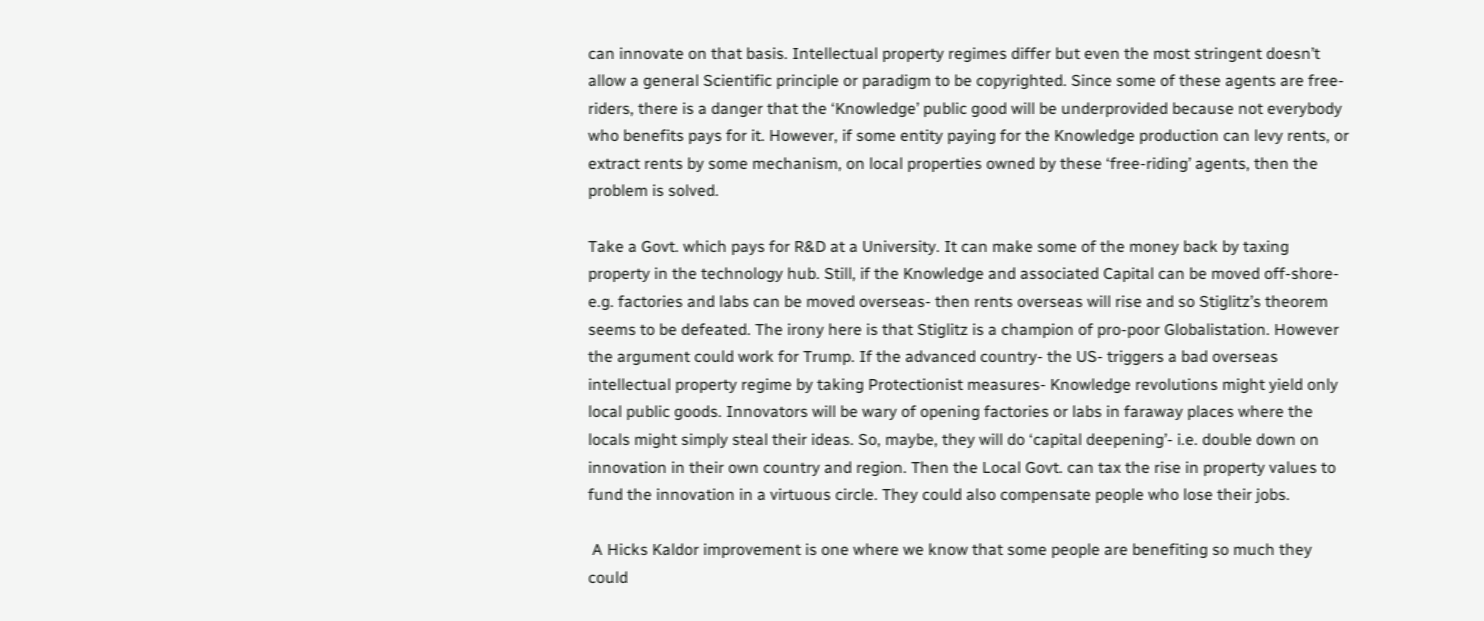can innovate on that basis. Intellectual property regimes differ but even the most stringent doesn’t allow a general Scientific principle or paradigm to be copyrighted. Since some of these agents are free-riders, there is a danger that the ‘Knowledge’ public good will be underprovided because not everybody who benefits pays for it. However, if some entity paying for the Knowledge production can levy rents, or extract rents by some mechanism, on local properties owned by these ‘free-riding’ agents, then the problem is solved.

Take a Govt. which pays for R&D at a University. It can make some of the money back by taxing property in the technology hub. Still, if the Knowledge and associated Capital can be moved off-shore- e.g. factories and labs can be moved overseas- then rents overseas will rise and so Stiglitz’s theorem seems to be defeated. The irony here is that Stiglitz is a champion of pro-poor Globalistation. However the argument could work for Trump. If the advanced country- the US- triggers a bad overseas intellectual property regime by taking Protectionist measures- Knowledge revolutions might yield only local public goods. Innovators will be wary of opening factories or labs in faraway places where the locals might simply steal their ideas. So, maybe, they will do ‘capital deepening’- i.e. double down on innovation in their own country and region. Then the Local Govt. can tax the rise in property values to fund the innovation in a virtuous circle. They could also compensate people who lose their jobs.

 A Hicks Kaldor improvement is one where we know that some people are benefiting so much they could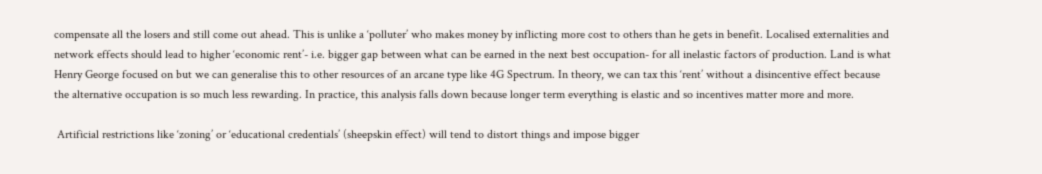compensate all the losers and still come out ahead. This is unlike a ‘polluter’ who makes money by inflicting more cost to others than he gets in benefit. Localised externalities and network effects should lead to higher ‘economic rent’- i.e. bigger gap between what can be earned in the next best occupation- for all inelastic factors of production. Land is what Henry George focused on but we can generalise this to other resources of an arcane type like 4G Spectrum. In theory, we can tax this ‘rent’ without a disincentive effect because the alternative occupation is so much less rewarding. In practice, this analysis falls down because longer term everything is elastic and so incentives matter more and more.

 Artificial restrictions like ‘zoning’ or ‘educational credentials’ (sheepskin effect) will tend to distort things and impose bigger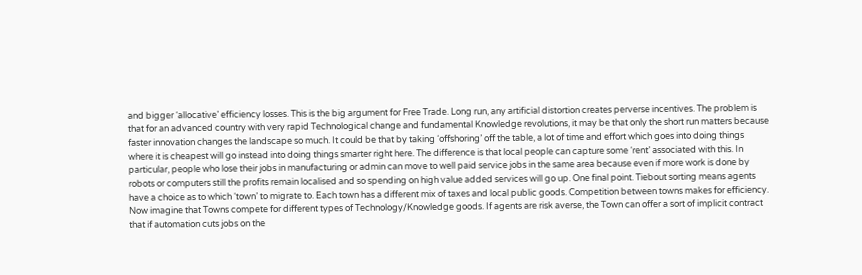and bigger ‘allocative’ efficiency losses. This is the big argument for Free Trade. Long run, any artificial distortion creates perverse incentives. The problem is that for an advanced country with very rapid Technological change and fundamental Knowledge revolutions, it may be that only the short run matters because faster innovation changes the landscape so much. It could be that by taking ‘offshoring’ off the table, a lot of time and effort which goes into doing things where it is cheapest will go instead into doing things smarter right here. The difference is that local people can capture some ‘rent’ associated with this. In particular, people who lose their jobs in manufacturing or admin can move to well paid service jobs in the same area because even if more work is done by robots or computers still the profits remain localised and so spending on high value added services will go up. One final point. Tiebout sorting means agents have a choice as to which ‘town’ to migrate to. Each town has a different mix of taxes and local public goods. Competition between towns makes for efficiency. Now imagine that Towns compete for different types of Technology/Knowledge goods. If agents are risk averse, the Town can offer a sort of implicit contract that if automation cuts jobs on the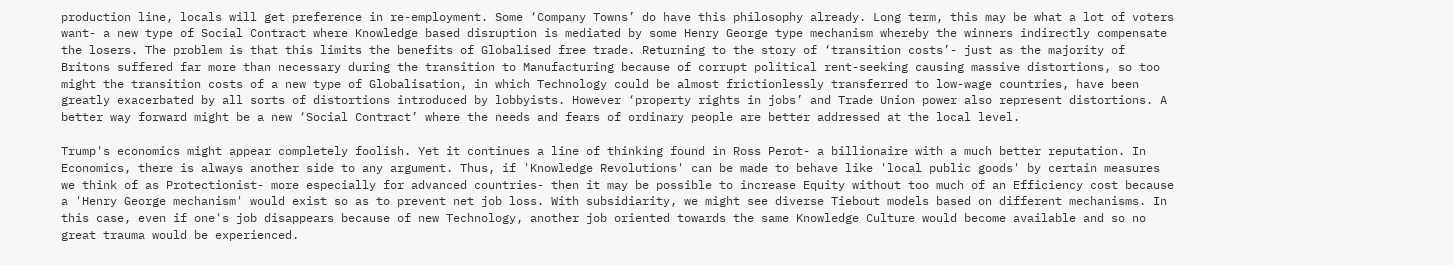production line, locals will get preference in re-employment. Some ‘Company Towns’ do have this philosophy already. Long term, this may be what a lot of voters want- a new type of Social Contract where Knowledge based disruption is mediated by some Henry George type mechanism whereby the winners indirectly compensate the losers. The problem is that this limits the benefits of Globalised free trade. Returning to the story of ‘transition costs’- just as the majority of Britons suffered far more than necessary during the transition to Manufacturing because of corrupt political rent-seeking causing massive distortions, so too might the transition costs of a new type of Globalisation, in which Technology could be almost frictionlessly transferred to low-wage countries, have been greatly exacerbated by all sorts of distortions introduced by lobbyists. However ‘property rights in jobs’ and Trade Union power also represent distortions. A better way forward might be a new ‘Social Contract’ where the needs and fears of ordinary people are better addressed at the local level.

Trump's economics might appear completely foolish. Yet it continues a line of thinking found in Ross Perot- a billionaire with a much better reputation. In Economics, there is always another side to any argument. Thus, if 'Knowledge Revolutions' can be made to behave like 'local public goods' by certain measures we think of as Protectionist- more especially for advanced countries- then it may be possible to increase Equity without too much of an Efficiency cost because a 'Henry George mechanism' would exist so as to prevent net job loss. With subsidiarity, we might see diverse Tiebout models based on different mechanisms. In this case, even if one's job disappears because of new Technology, another job oriented towards the same Knowledge Culture would become available and so no great trauma would be experienced.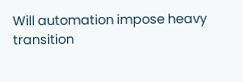Will automation impose heavy transition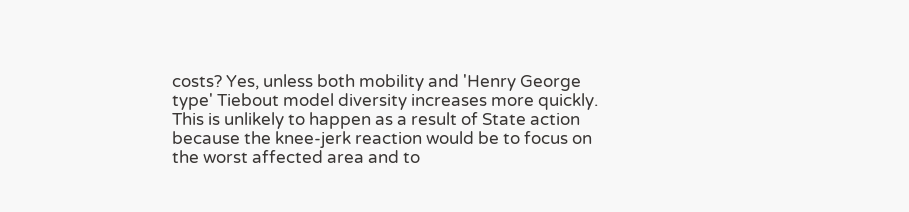costs? Yes, unless both mobility and 'Henry George type' Tiebout model diversity increases more quickly. This is unlikely to happen as a result of State action because the knee-jerk reaction would be to focus on the worst affected area and to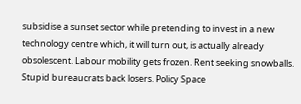subsidise a sunset sector while pretending to invest in a new technology centre which, it will turn out, is actually already obsolescent. Labour mobility gets frozen. Rent seeking snowballs. Stupid bureaucrats back losers. Policy Space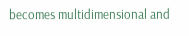becomes multidimensional and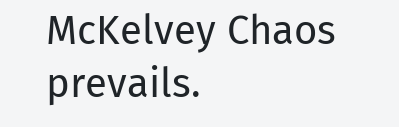McKelvey Chaos prevails.